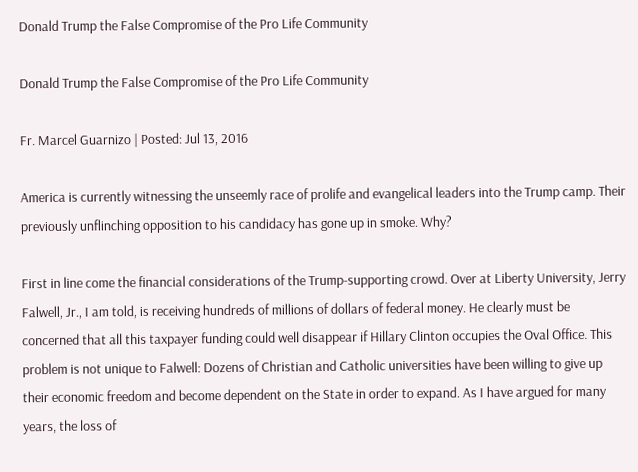Donald Trump the False Compromise of the Pro Life Community

Donald Trump the False Compromise of the Pro Life Community

Fr. Marcel Guarnizo | Posted: Jul 13, 2016

America is currently witnessing the unseemly race of prolife and evangelical leaders into the Trump camp. Their previously unflinching opposition to his candidacy has gone up in smoke. Why?

First in line come the financial considerations of the Trump-supporting crowd. Over at Liberty University, Jerry Falwell, Jr., I am told, is receiving hundreds of millions of dollars of federal money. He clearly must be concerned that all this taxpayer funding could well disappear if Hillary Clinton occupies the Oval Office. This problem is not unique to Falwell: Dozens of Christian and Catholic universities have been willing to give up their economic freedom and become dependent on the State in order to expand. As I have argued for many years, the loss of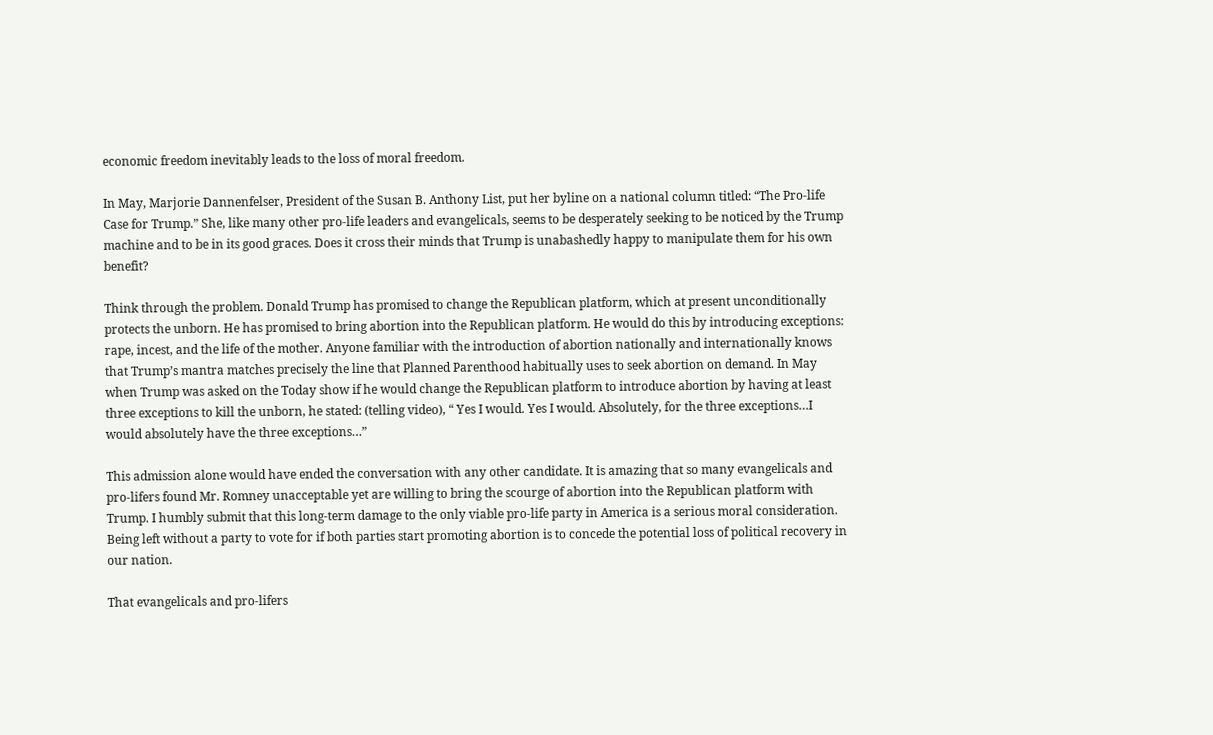economic freedom inevitably leads to the loss of moral freedom.

In May, Marjorie Dannenfelser, President of the Susan B. Anthony List, put her byline on a national column titled: “The Pro-life Case for Trump.” She, like many other pro-life leaders and evangelicals, seems to be desperately seeking to be noticed by the Trump machine and to be in its good graces. Does it cross their minds that Trump is unabashedly happy to manipulate them for his own benefit?

Think through the problem. Donald Trump has promised to change the Republican platform, which at present unconditionally protects the unborn. He has promised to bring abortion into the Republican platform. He would do this by introducing exceptions: rape, incest, and the life of the mother. Anyone familiar with the introduction of abortion nationally and internationally knows that Trump’s mantra matches precisely the line that Planned Parenthood habitually uses to seek abortion on demand. In May when Trump was asked on the Today show if he would change the Republican platform to introduce abortion by having at least three exceptions to kill the unborn, he stated: (telling video), “ Yes I would. Yes I would. Absolutely, for the three exceptions…I would absolutely have the three exceptions…”

This admission alone would have ended the conversation with any other candidate. It is amazing that so many evangelicals and pro-lifers found Mr. Romney unacceptable yet are willing to bring the scourge of abortion into the Republican platform with Trump. I humbly submit that this long-term damage to the only viable pro-life party in America is a serious moral consideration. Being left without a party to vote for if both parties start promoting abortion is to concede the potential loss of political recovery in our nation.

That evangelicals and pro-lifers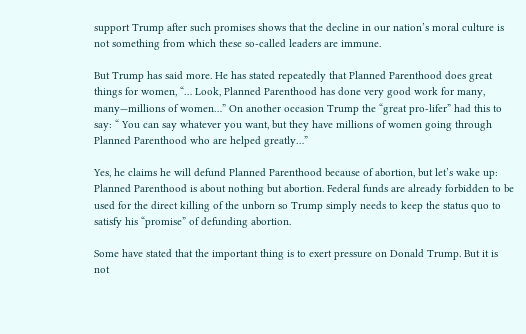support Trump after such promises shows that the decline in our nation’s moral culture is not something from which these so-called leaders are immune.

But Trump has said more. He has stated repeatedly that Planned Parenthood does great things for women, “… Look, Planned Parenthood has done very good work for many, many—millions of women…” On another occasion Trump the “great pro-lifer” had this to say: “ You can say whatever you want, but they have millions of women going through Planned Parenthood who are helped greatly…”

Yes, he claims he will defund Planned Parenthood because of abortion, but let’s wake up: Planned Parenthood is about nothing but abortion. Federal funds are already forbidden to be used for the direct killing of the unborn so Trump simply needs to keep the status quo to satisfy his “promise” of defunding abortion.

Some have stated that the important thing is to exert pressure on Donald Trump. But it is not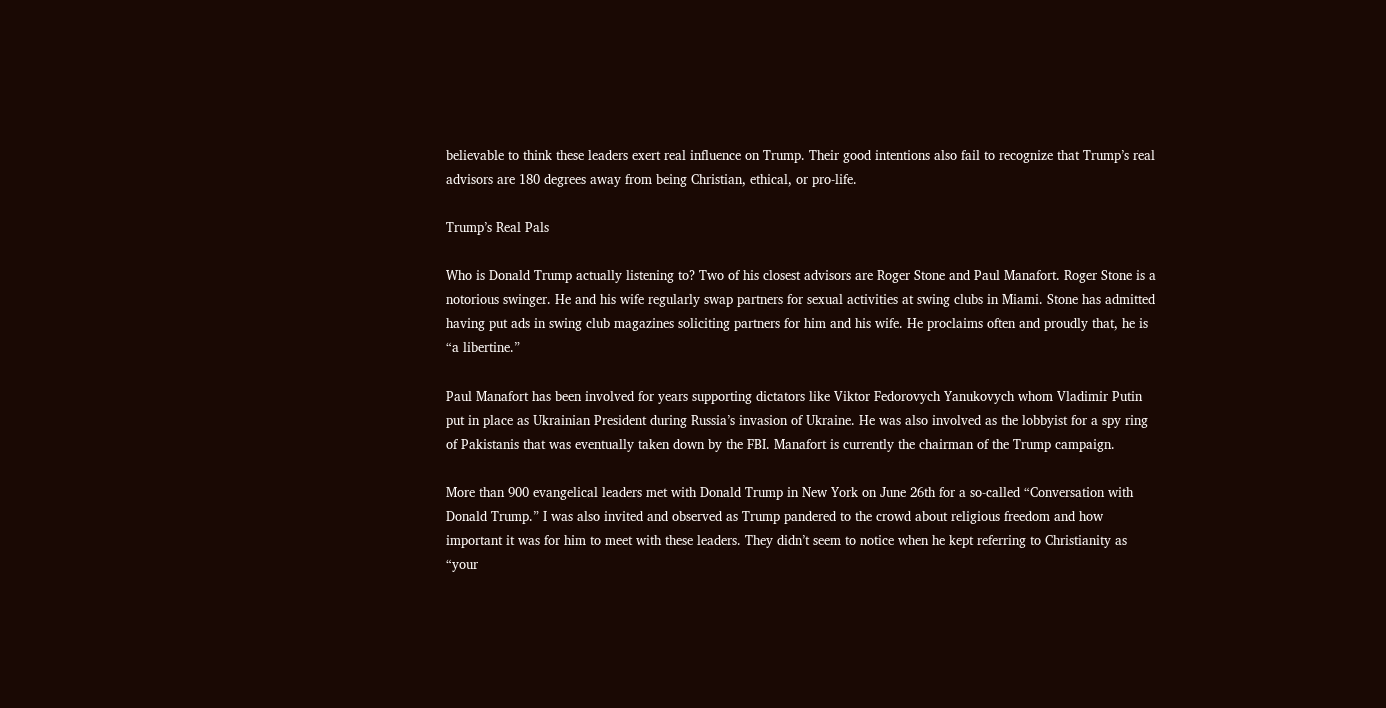believable to think these leaders exert real influence on Trump. Their good intentions also fail to recognize that Trump’s real advisors are 180 degrees away from being Christian, ethical, or pro-life.

Trump’s Real Pals

Who is Donald Trump actually listening to? Two of his closest advisors are Roger Stone and Paul Manafort. Roger Stone is a notorious swinger. He and his wife regularly swap partners for sexual activities at swing clubs in Miami. Stone has admitted having put ads in swing club magazines soliciting partners for him and his wife. He proclaims often and proudly that, he is “a libertine.”

Paul Manafort has been involved for years supporting dictators like Viktor Fedorovych Yanukovych whom Vladimir Putin put in place as Ukrainian President during Russia’s invasion of Ukraine. He was also involved as the lobbyist for a spy ring of Pakistanis that was eventually taken down by the FBI. Manafort is currently the chairman of the Trump campaign.

More than 900 evangelical leaders met with Donald Trump in New York on June 26th for a so-called “Conversation with Donald Trump.” I was also invited and observed as Trump pandered to the crowd about religious freedom and how important it was for him to meet with these leaders. They didn’t seem to notice when he kept referring to Christianity as “your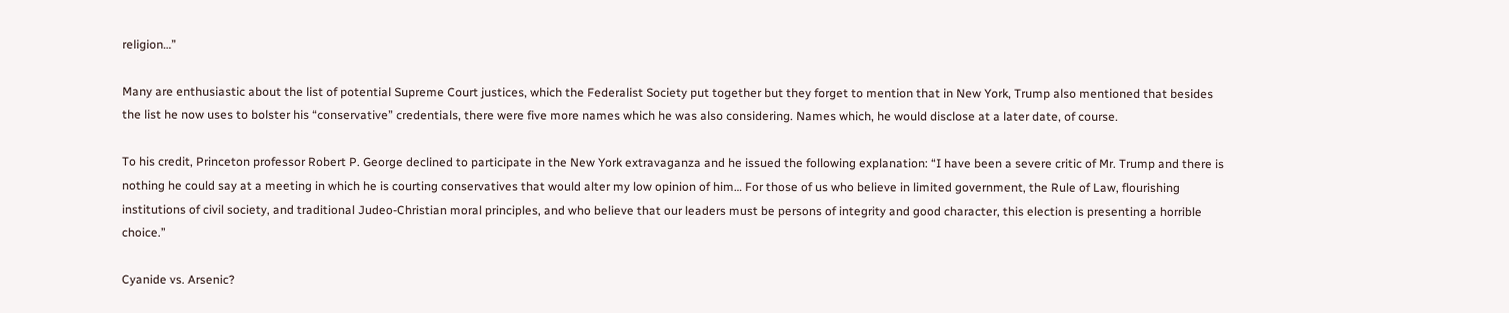religion…”

Many are enthusiastic about the list of potential Supreme Court justices, which the Federalist Society put together but they forget to mention that in New York, Trump also mentioned that besides the list he now uses to bolster his “conservative” credentials, there were five more names which he was also considering. Names which, he would disclose at a later date, of course.

To his credit, Princeton professor Robert P. George declined to participate in the New York extravaganza and he issued the following explanation: “I have been a severe critic of Mr. Trump and there is nothing he could say at a meeting in which he is courting conservatives that would alter my low opinion of him… For those of us who believe in limited government, the Rule of Law, flourishing institutions of civil society, and traditional Judeo-Christian moral principles, and who believe that our leaders must be persons of integrity and good character, this election is presenting a horrible choice.”

Cyanide vs. Arsenic?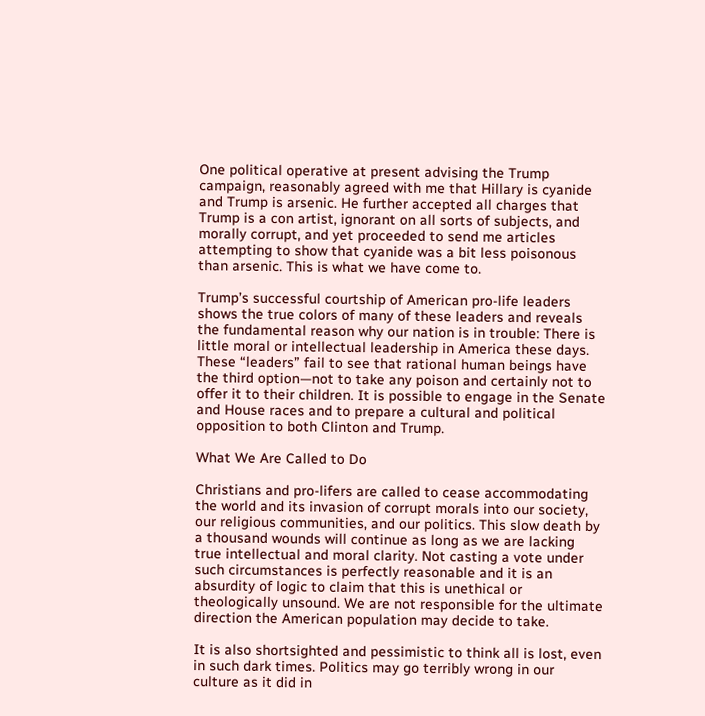One political operative at present advising the Trump campaign, reasonably agreed with me that Hillary is cyanide and Trump is arsenic. He further accepted all charges that Trump is a con artist, ignorant on all sorts of subjects, and morally corrupt, and yet proceeded to send me articles attempting to show that cyanide was a bit less poisonous than arsenic. This is what we have come to.

Trump’s successful courtship of American pro-life leaders shows the true colors of many of these leaders and reveals the fundamental reason why our nation is in trouble: There is little moral or intellectual leadership in America these days. These “leaders” fail to see that rational human beings have the third option—not to take any poison and certainly not to offer it to their children. It is possible to engage in the Senate and House races and to prepare a cultural and political opposition to both Clinton and Trump.

What We Are Called to Do

Christians and pro-lifers are called to cease accommodating the world and its invasion of corrupt morals into our society, our religious communities, and our politics. This slow death by a thousand wounds will continue as long as we are lacking true intellectual and moral clarity. Not casting a vote under such circumstances is perfectly reasonable and it is an absurdity of logic to claim that this is unethical or theologically unsound. We are not responsible for the ultimate direction the American population may decide to take.

It is also shortsighted and pessimistic to think all is lost, even in such dark times. Politics may go terribly wrong in our culture as it did in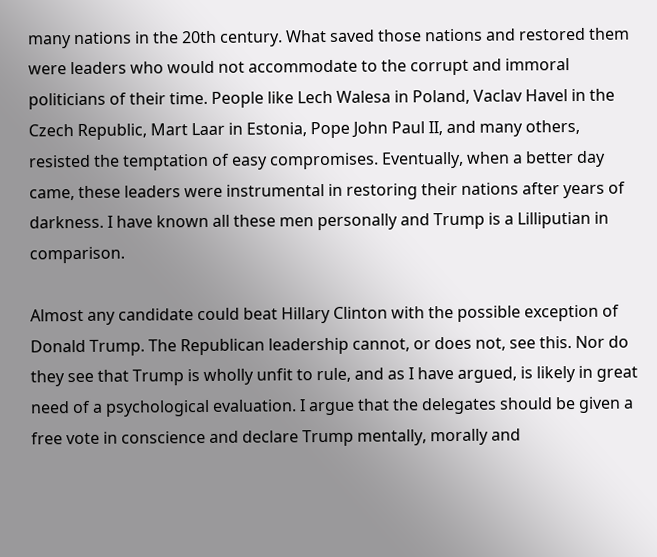many nations in the 20th century. What saved those nations and restored them were leaders who would not accommodate to the corrupt and immoral politicians of their time. People like Lech Walesa in Poland, Vaclav Havel in the Czech Republic, Mart Laar in Estonia, Pope John Paul II, and many others, resisted the temptation of easy compromises. Eventually, when a better day came, these leaders were instrumental in restoring their nations after years of darkness. I have known all these men personally and Trump is a Lilliputian in comparison.

Almost any candidate could beat Hillary Clinton with the possible exception of Donald Trump. The Republican leadership cannot, or does not, see this. Nor do they see that Trump is wholly unfit to rule, and as I have argued, is likely in great need of a psychological evaluation. I argue that the delegates should be given a free vote in conscience and declare Trump mentally, morally and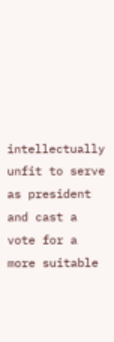intellectually unfit to serve as president and cast a vote for a more suitable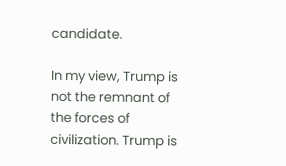candidate.

In my view, Trump is not the remnant of the forces of civilization. Trump is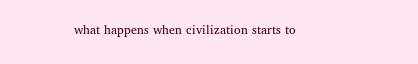what happens when civilization starts to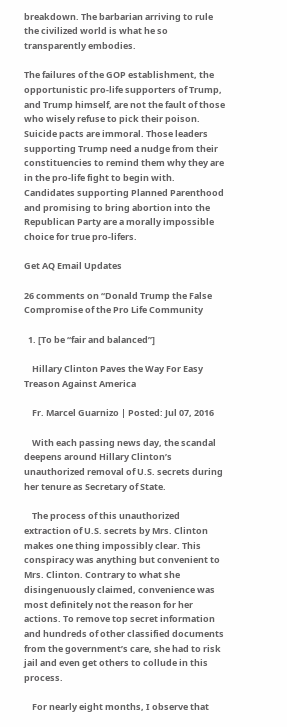breakdown. The barbarian arriving to rule the civilized world is what he so transparently embodies.

The failures of the GOP establishment, the opportunistic pro-life supporters of Trump, and Trump himself, are not the fault of those who wisely refuse to pick their poison. Suicide pacts are immoral. Those leaders supporting Trump need a nudge from their constituencies to remind them why they are in the pro-life fight to begin with. Candidates supporting Planned Parenthood and promising to bring abortion into the Republican Party are a morally impossible choice for true pro-lifers.

Get AQ Email Updates

26 comments on “Donald Trump the False Compromise of the Pro Life Community

  1. [To be “fair and balanced”]

    Hillary Clinton Paves the Way For Easy Treason Against America

    Fr. Marcel Guarnizo | Posted: Jul 07, 2016

    With each passing news day, the scandal deepens around Hillary Clinton’s unauthorized removal of U.S. secrets during her tenure as Secretary of State.

    The process of this unauthorized extraction of U.S. secrets by Mrs. Clinton makes one thing impossibly clear. This conspiracy was anything but convenient to Mrs. Clinton. Contrary to what she disingenuously claimed, convenience was most definitely not the reason for her actions. To remove top secret information and hundreds of other classified documents from the government’s care, she had to risk jail and even get others to collude in this process.

    For nearly eight months, I observe that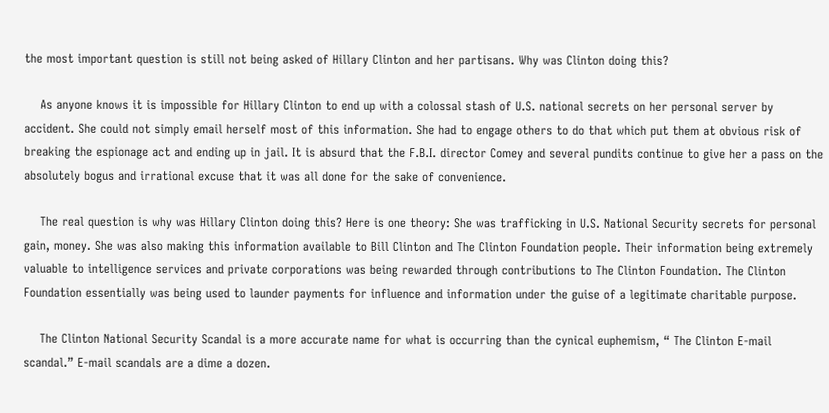the most important question is still not being asked of Hillary Clinton and her partisans. Why was Clinton doing this?

    As anyone knows it is impossible for Hillary Clinton to end up with a colossal stash of U.S. national secrets on her personal server by accident. She could not simply email herself most of this information. She had to engage others to do that which put them at obvious risk of breaking the espionage act and ending up in jail. It is absurd that the F.B.I. director Comey and several pundits continue to give her a pass on the absolutely bogus and irrational excuse that it was all done for the sake of convenience.

    The real question is why was Hillary Clinton doing this? Here is one theory: She was trafficking in U.S. National Security secrets for personal gain, money. She was also making this information available to Bill Clinton and The Clinton Foundation people. Their information being extremely valuable to intelligence services and private corporations was being rewarded through contributions to The Clinton Foundation. The Clinton Foundation essentially was being used to launder payments for influence and information under the guise of a legitimate charitable purpose.

    The Clinton National Security Scandal is a more accurate name for what is occurring than the cynical euphemism, “ The Clinton E-mail scandal.” E-mail scandals are a dime a dozen.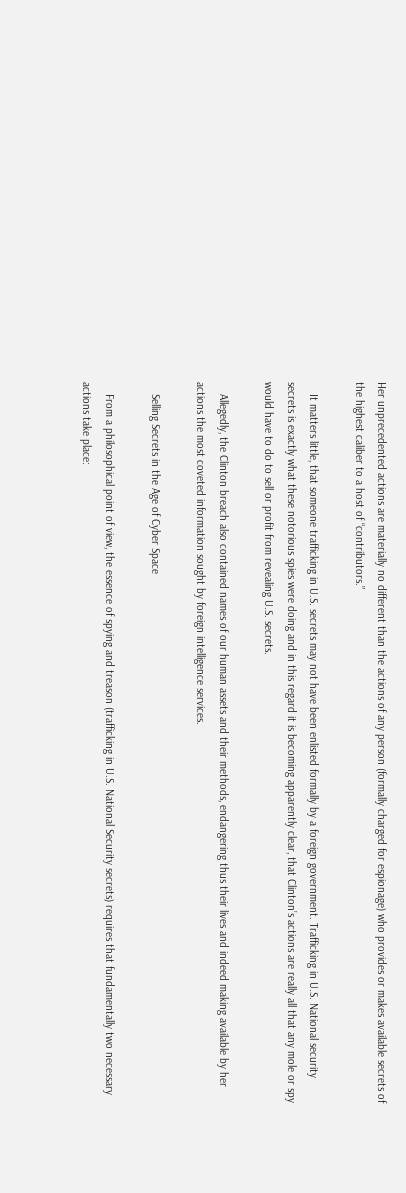Her unprecedented actions are materially no different than the actions of any person (formally charged for espionage) who provides or makes available secrets of the highest caliber to a host of “contributors.”

    It matters little, that someone trafficking in U.S. secrets may not have been enlisted formally by a foreign government. Trafficking in U.S. National security secrets is exactly what these notorious spies were doing and in this regard it is becoming apparently clear, that Clinton’s actions are really all that any mole or spy would have to do to sell or profit from revealing U.S. secrets.

    Allegedly, the Clinton breach also contained names of our human assets and their methods, endangering thus their lives and indeed making available by her actions the most coveted information sought by foreign intelligence services.

    Selling Secrets in the Age of Cyber Space

    From a philosophical point of view, the essence of spying and treason (trafficking in U.S. National Security secrets) requires that fundamentally two necessary actions take place: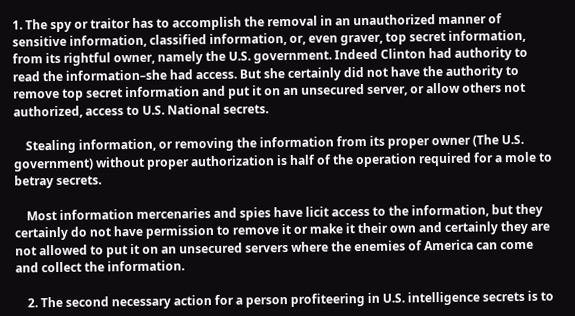1. The spy or traitor has to accomplish the removal in an unauthorized manner of sensitive information, classified information, or, even graver, top secret information, from its rightful owner, namely the U.S. government. Indeed Clinton had authority to read the information–she had access. But she certainly did not have the authority to remove top secret information and put it on an unsecured server, or allow others not authorized, access to U.S. National secrets.

    Stealing information, or removing the information from its proper owner (The U.S. government) without proper authorization is half of the operation required for a mole to betray secrets.

    Most information mercenaries and spies have licit access to the information, but they certainly do not have permission to remove it or make it their own and certainly they are not allowed to put it on an unsecured servers where the enemies of America can come and collect the information.

    2. The second necessary action for a person profiteering in U.S. intelligence secrets is to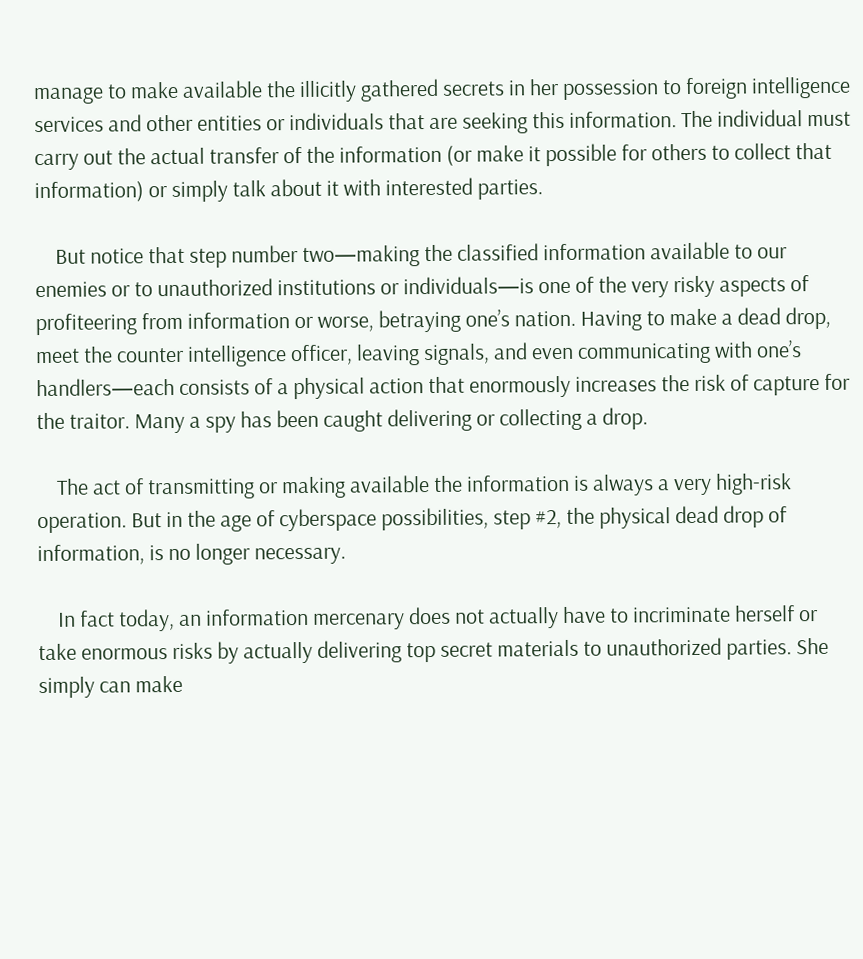manage to make available the illicitly gathered secrets in her possession to foreign intelligence services and other entities or individuals that are seeking this information. The individual must carry out the actual transfer of the information (or make it possible for others to collect that information) or simply talk about it with interested parties.

    But notice that step number two—making the classified information available to our enemies or to unauthorized institutions or individuals—is one of the very risky aspects of profiteering from information or worse, betraying one’s nation. Having to make a dead drop, meet the counter intelligence officer, leaving signals, and even communicating with one’s handlers—each consists of a physical action that enormously increases the risk of capture for the traitor. Many a spy has been caught delivering or collecting a drop.

    The act of transmitting or making available the information is always a very high-risk operation. But in the age of cyberspace possibilities, step #2, the physical dead drop of information, is no longer necessary.

    In fact today, an information mercenary does not actually have to incriminate herself or take enormous risks by actually delivering top secret materials to unauthorized parties. She simply can make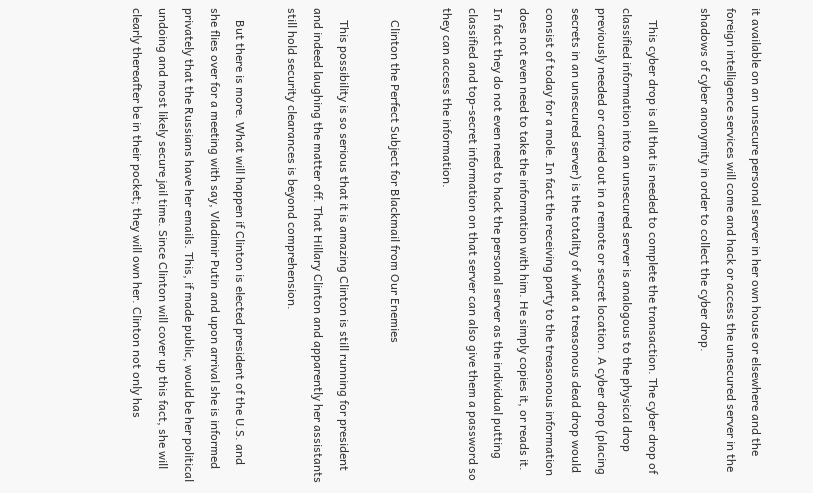it available on an unsecure personal server in her own house or elsewhere and the foreign intelligence services will come and hack or access the unsecured server in the shadows of cyber anonymity in order to collect the cyber drop.

    This cyber drop is all that is needed to complete the transaction. The cyber drop of classified information into an unsecured server is analogous to the physical drop previously needed or carried out in a remote or secret location. A cyber drop (placing secrets in an unsecured server) is the totality of what a treasonous dead drop would consist of today for a mole. In fact the receiving party to the treasonous information does not even need to take the information with him. He simply copies it, or reads it. In fact they do not even need to hack the personal server as the individual putting classified and top-secret information on that server can also give them a password so they can access the information.

    Clinton the Perfect Subject for Blackmail from Our Enemies

    This possibility is so serious that it is amazing Clinton is still running for president and indeed laughing the matter off. That Hillary Clinton and apparently her assistants still hold security clearances is beyond comprehension.

    But there is more. What will happen if Clinton is elected president of the U.S. and she flies over for a meeting with say, Vladimir Putin and upon arrival she is informed privately that the Russians have her emails. This, if made public, would be her political undoing and most likely secure jail time. Since Clinton will cover up this fact, she will clearly thereafter be in their pocket; they will own her. Clinton not only has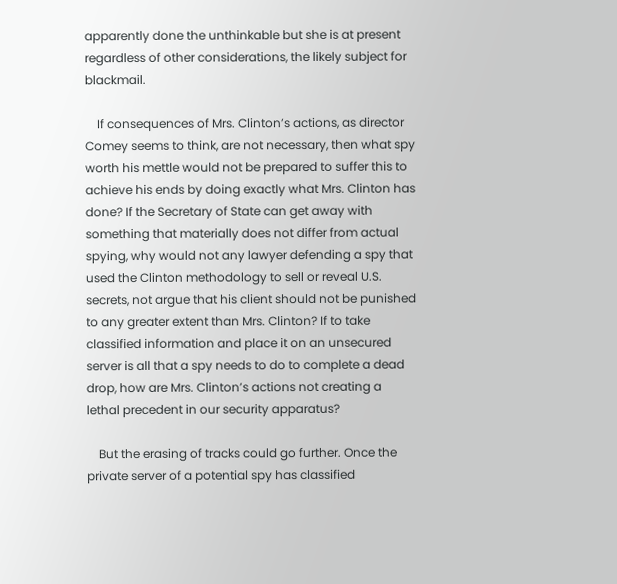apparently done the unthinkable but she is at present regardless of other considerations, the likely subject for blackmail.

    If consequences of Mrs. Clinton’s actions, as director Comey seems to think, are not necessary, then what spy worth his mettle would not be prepared to suffer this to achieve his ends by doing exactly what Mrs. Clinton has done? If the Secretary of State can get away with something that materially does not differ from actual spying, why would not any lawyer defending a spy that used the Clinton methodology to sell or reveal U.S. secrets, not argue that his client should not be punished to any greater extent than Mrs. Clinton? If to take classified information and place it on an unsecured server is all that a spy needs to do to complete a dead drop, how are Mrs. Clinton’s actions not creating a lethal precedent in our security apparatus?

    But the erasing of tracks could go further. Once the private server of a potential spy has classified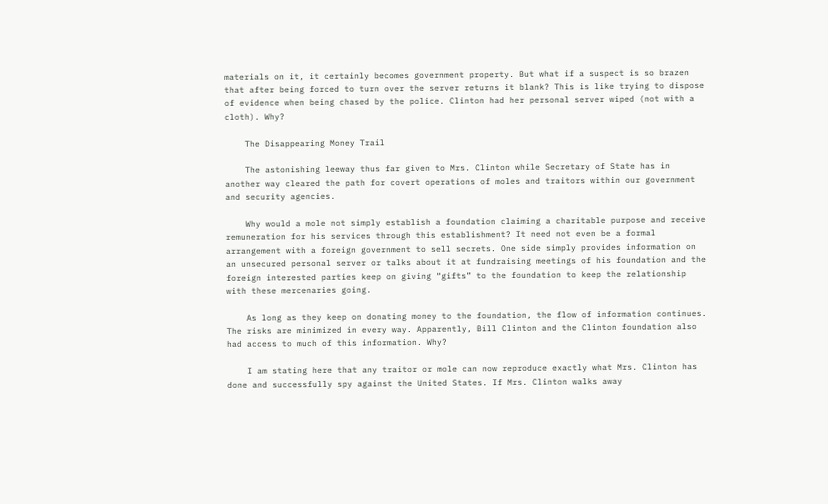materials on it, it certainly becomes government property. But what if a suspect is so brazen that after being forced to turn over the server returns it blank? This is like trying to dispose of evidence when being chased by the police. Clinton had her personal server wiped (not with a cloth). Why?

    The Disappearing Money Trail

    The astonishing leeway thus far given to Mrs. Clinton while Secretary of State has in another way cleared the path for covert operations of moles and traitors within our government and security agencies.

    Why would a mole not simply establish a foundation claiming a charitable purpose and receive remuneration for his services through this establishment? It need not even be a formal arrangement with a foreign government to sell secrets. One side simply provides information on an unsecured personal server or talks about it at fundraising meetings of his foundation and the foreign interested parties keep on giving “gifts” to the foundation to keep the relationship with these mercenaries going.

    As long as they keep on donating money to the foundation, the flow of information continues. The risks are minimized in every way. Apparently, Bill Clinton and the Clinton foundation also had access to much of this information. Why?

    I am stating here that any traitor or mole can now reproduce exactly what Mrs. Clinton has done and successfully spy against the United States. If Mrs. Clinton walks away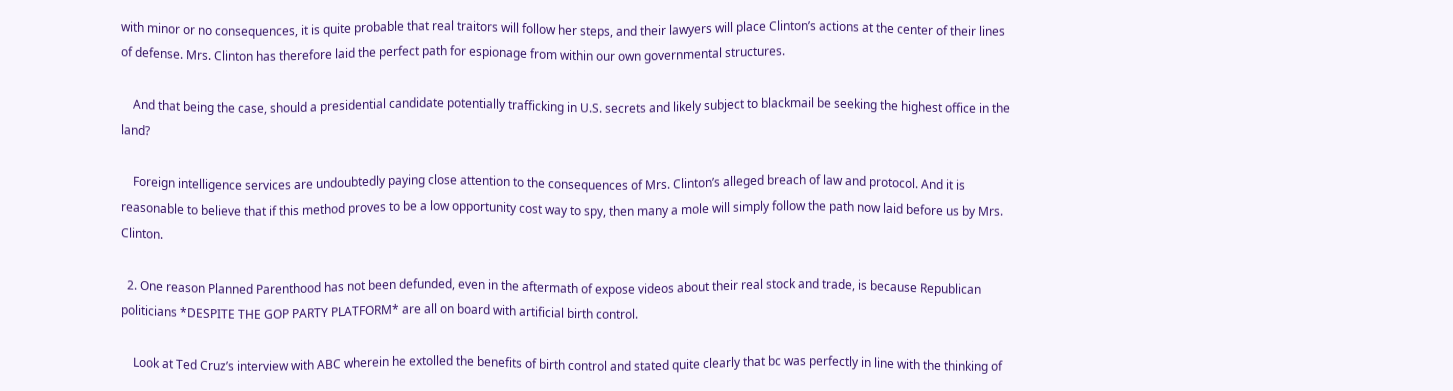with minor or no consequences, it is quite probable that real traitors will follow her steps, and their lawyers will place Clinton’s actions at the center of their lines of defense. Mrs. Clinton has therefore laid the perfect path for espionage from within our own governmental structures.

    And that being the case, should a presidential candidate potentially trafficking in U.S. secrets and likely subject to blackmail be seeking the highest office in the land?

    Foreign intelligence services are undoubtedly paying close attention to the consequences of Mrs. Clinton’s alleged breach of law and protocol. And it is reasonable to believe that if this method proves to be a low opportunity cost way to spy, then many a mole will simply follow the path now laid before us by Mrs. Clinton.

  2. One reason Planned Parenthood has not been defunded, even in the aftermath of expose videos about their real stock and trade, is because Republican politicians *DESPITE THE GOP PARTY PLATFORM* are all on board with artificial birth control.

    Look at Ted Cruz’s interview with ABC wherein he extolled the benefits of birth control and stated quite clearly that bc was perfectly in line with the thinking of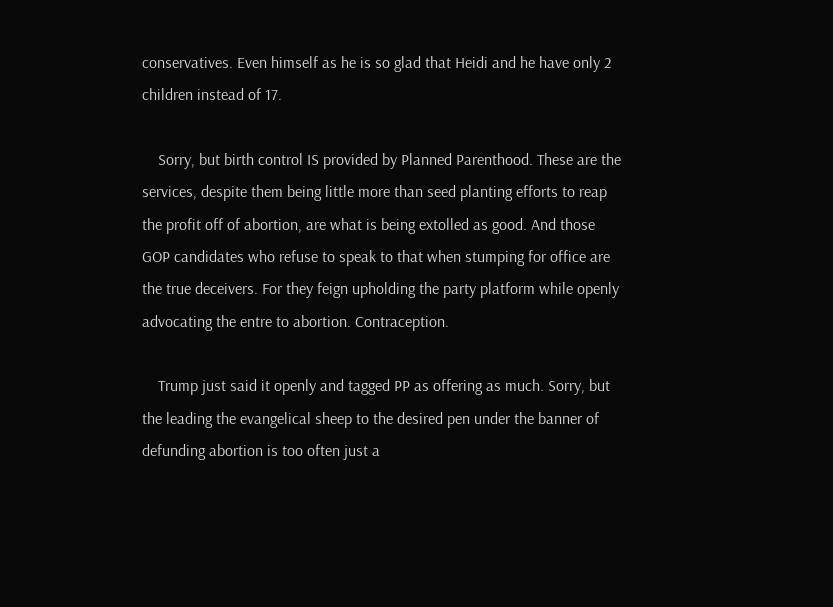conservatives. Even himself as he is so glad that Heidi and he have only 2 children instead of 17.

    Sorry, but birth control IS provided by Planned Parenthood. These are the services, despite them being little more than seed planting efforts to reap the profit off of abortion, are what is being extolled as good. And those GOP candidates who refuse to speak to that when stumping for office are the true deceivers. For they feign upholding the party platform while openly advocating the entre to abortion. Contraception.

    Trump just said it openly and tagged PP as offering as much. Sorry, but the leading the evangelical sheep to the desired pen under the banner of defunding abortion is too often just a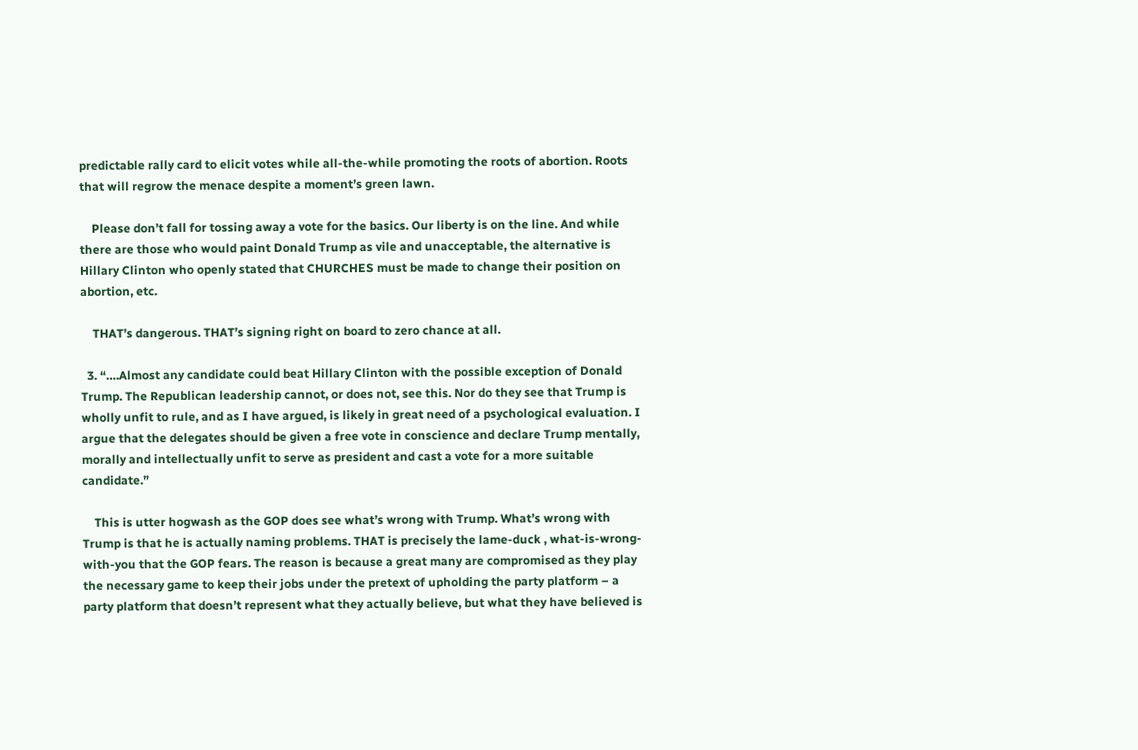predictable rally card to elicit votes while all-the-while promoting the roots of abortion. Roots that will regrow the menace despite a moment’s green lawn.

    Please don’t fall for tossing away a vote for the basics. Our liberty is on the line. And while there are those who would paint Donald Trump as vile and unacceptable, the alternative is Hillary Clinton who openly stated that CHURCHES must be made to change their position on abortion, etc.

    THAT’s dangerous. THAT’s signing right on board to zero chance at all.

  3. “….Almost any candidate could beat Hillary Clinton with the possible exception of Donald Trump. The Republican leadership cannot, or does not, see this. Nor do they see that Trump is wholly unfit to rule, and as I have argued, is likely in great need of a psychological evaluation. I argue that the delegates should be given a free vote in conscience and declare Trump mentally, morally and intellectually unfit to serve as president and cast a vote for a more suitable candidate.”

    This is utter hogwash as the GOP does see what’s wrong with Trump. What’s wrong with Trump is that he is actually naming problems. THAT is precisely the lame-duck , what-is-wrong-with-you that the GOP fears. The reason is because a great many are compromised as they play the necessary game to keep their jobs under the pretext of upholding the party platform – a party platform that doesn’t represent what they actually believe, but what they have believed is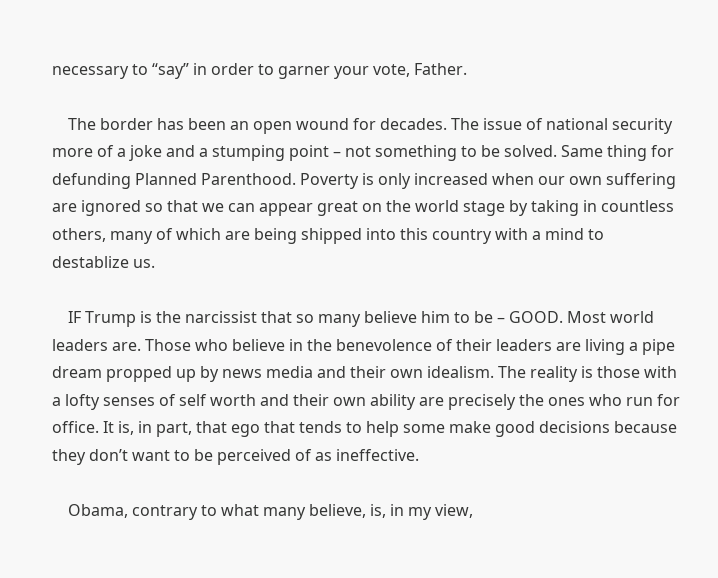necessary to “say” in order to garner your vote, Father.

    The border has been an open wound for decades. The issue of national security more of a joke and a stumping point – not something to be solved. Same thing for defunding Planned Parenthood. Poverty is only increased when our own suffering are ignored so that we can appear great on the world stage by taking in countless others, many of which are being shipped into this country with a mind to destablize us.

    IF Trump is the narcissist that so many believe him to be – GOOD. Most world leaders are. Those who believe in the benevolence of their leaders are living a pipe dream propped up by news media and their own idealism. The reality is those with a lofty senses of self worth and their own ability are precisely the ones who run for office. It is, in part, that ego that tends to help some make good decisions because they don’t want to be perceived of as ineffective.

    Obama, contrary to what many believe, is, in my view,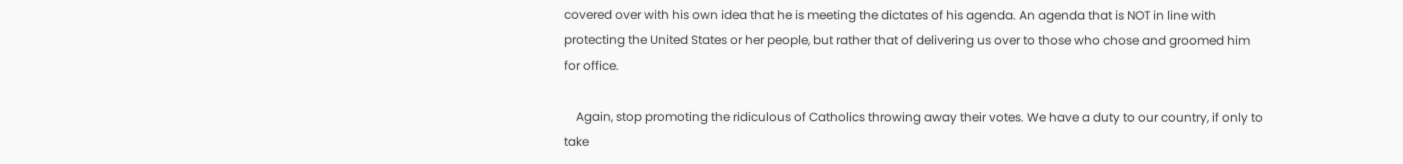covered over with his own idea that he is meeting the dictates of his agenda. An agenda that is NOT in line with protecting the United States or her people, but rather that of delivering us over to those who chose and groomed him for office.

    Again, stop promoting the ridiculous of Catholics throwing away their votes. We have a duty to our country, if only to take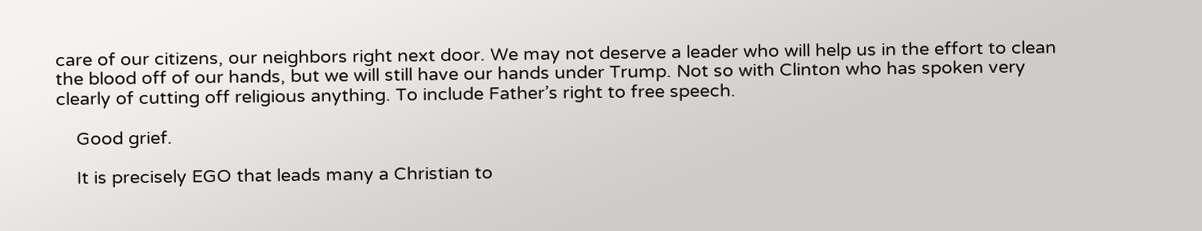care of our citizens, our neighbors right next door. We may not deserve a leader who will help us in the effort to clean the blood off of our hands, but we will still have our hands under Trump. Not so with Clinton who has spoken very clearly of cutting off religious anything. To include Father’s right to free speech.

    Good grief.

    It is precisely EGO that leads many a Christian to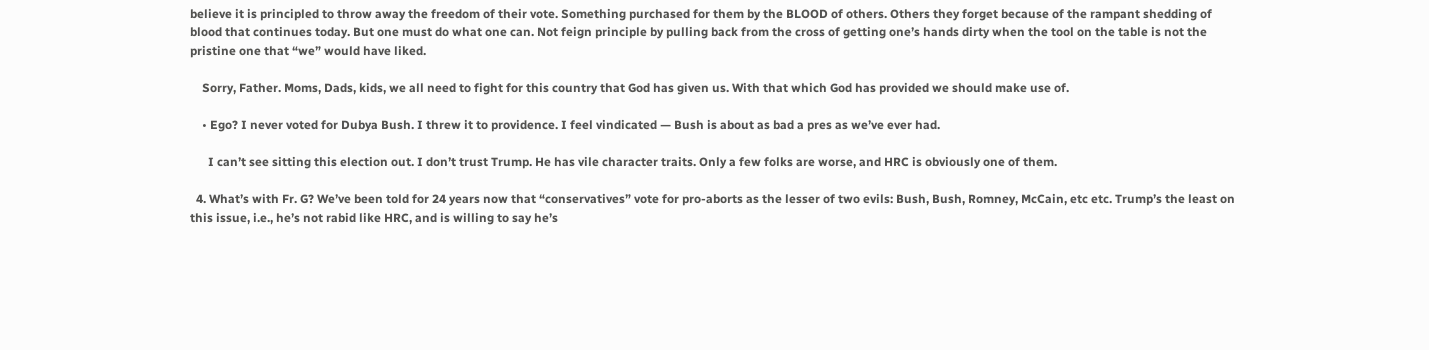believe it is principled to throw away the freedom of their vote. Something purchased for them by the BLOOD of others. Others they forget because of the rampant shedding of blood that continues today. But one must do what one can. Not feign principle by pulling back from the cross of getting one’s hands dirty when the tool on the table is not the pristine one that “we” would have liked.

    Sorry, Father. Moms, Dads, kids, we all need to fight for this country that God has given us. With that which God has provided we should make use of.

    • Ego? I never voted for Dubya Bush. I threw it to providence. I feel vindicated — Bush is about as bad a pres as we’ve ever had.

      I can’t see sitting this election out. I don’t trust Trump. He has vile character traits. Only a few folks are worse, and HRC is obviously one of them.

  4. What’s with Fr. G? We’ve been told for 24 years now that “conservatives” vote for pro-aborts as the lesser of two evils: Bush, Bush, Romney, McCain, etc etc. Trump’s the least on this issue, i.e., he’s not rabid like HRC, and is willing to say he’s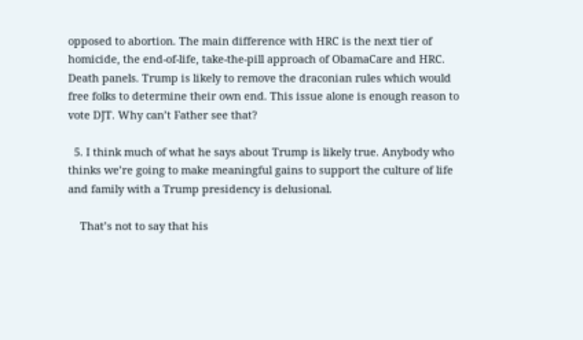opposed to abortion. The main difference with HRC is the next tier of homicide, the end-of-life, take-the-pill approach of ObamaCare and HRC. Death panels. Trump is likely to remove the draconian rules which would free folks to determine their own end. This issue alone is enough reason to vote DJT. Why can’t Father see that?

  5. I think much of what he says about Trump is likely true. Anybody who thinks we’re going to make meaningful gains to support the culture of life and family with a Trump presidency is delusional.

    That’s not to say that his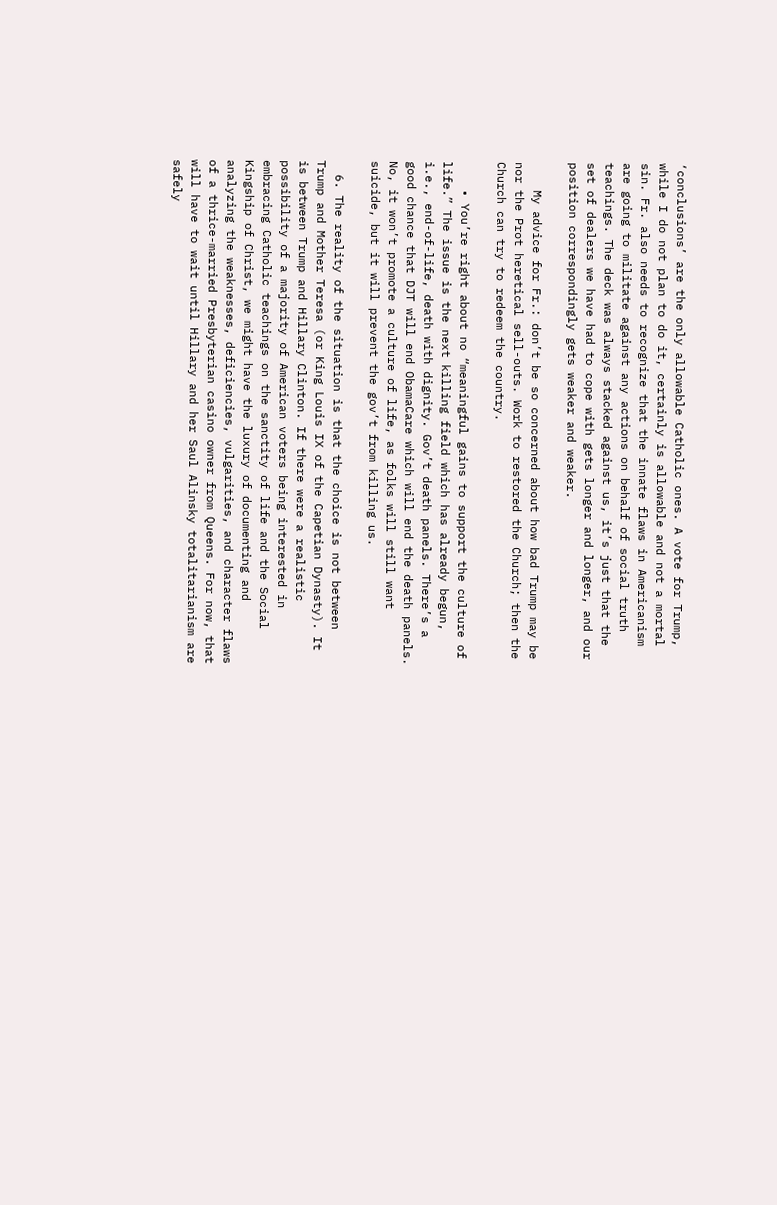‘conclusions’ are the only allowable Catholic ones. A vote for Trump, while I do not plan to do it, certainly is allowable and not a mortal sin. Fr. also needs to recognize that the innate flaws in Americanism are going to militate against any actions on behalf of social truth teachings. The deck was always stacked against us, it’s just that the set of dealers we have had to cope with gets longer and longer, and our position correspondingly gets weaker and weaker.

    My advice for Fr.: don’t be so concerned about how bad Trump may be nor the Prot heretical sell-outs. Work to restored the Church; then the Church can try to redeem the country.

    • You’re right about no “meaningful gains to support the culture of life.” The issue is the next killing field which has already begun, i.e., end-of-life, death with dignity. Gov’t death panels. There’s a good chance that DJT will end ObamaCare which will end the death panels. No, it won’t promote a culture of life, as folks will still want suicide, but it will prevent the gov’t from killing us.

  6. The reality of the situation is that the choice is not between Trump and Mother Teresa (or King Louis IX of the Capetian Dynasty). It is between Trump and Hillary Clinton. If there were a realistic possibility of a majority of American voters being interested in embracing Catholic teachings on the sanctity of life and the Social Kingship of Christ, we might have the luxury of documenting and analyzing the weaknesses, deficiencies, vulgarities, and character flaws of a thrice-married Presbyterian casino owner from Queens. For now, that will have to wait until Hillary and her Saul Alinsky totalitarianism are safely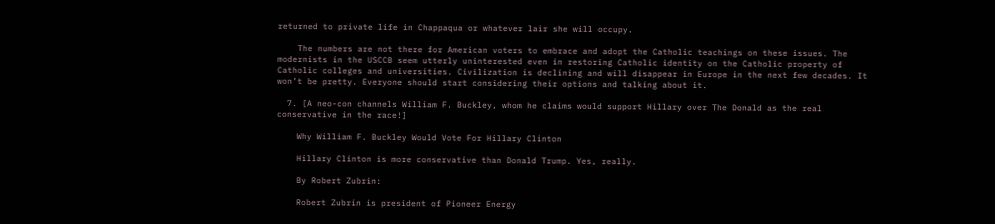returned to private life in Chappaqua or whatever lair she will occupy.

    The numbers are not there for American voters to embrace and adopt the Catholic teachings on these issues. The modernists in the USCCB seem utterly uninterested even in restoring Catholic identity on the Catholic property of Catholic colleges and universities. Civilization is declining and will disappear in Europe in the next few decades. It won’t be pretty. Everyone should start considering their options and talking about it.

  7. [A neo-con channels William F. Buckley, whom he claims would support Hillary over The Donald as the real conservative in the race!]

    Why William F. Buckley Would Vote For Hillary Clinton

    Hillary Clinton is more conservative than Donald Trump. Yes, really.

    By Robert Zubrin:

    Robert Zubrin is president of Pioneer Energy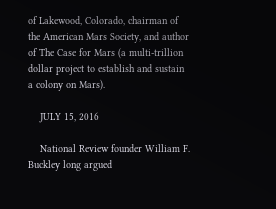of Lakewood, Colorado, chairman of the American Mars Society, and author of The Case for Mars (a multi-trillion dollar project to establish and sustain a colony on Mars).

    JULY 15, 2016

    National Review founder William F. Buckley long argued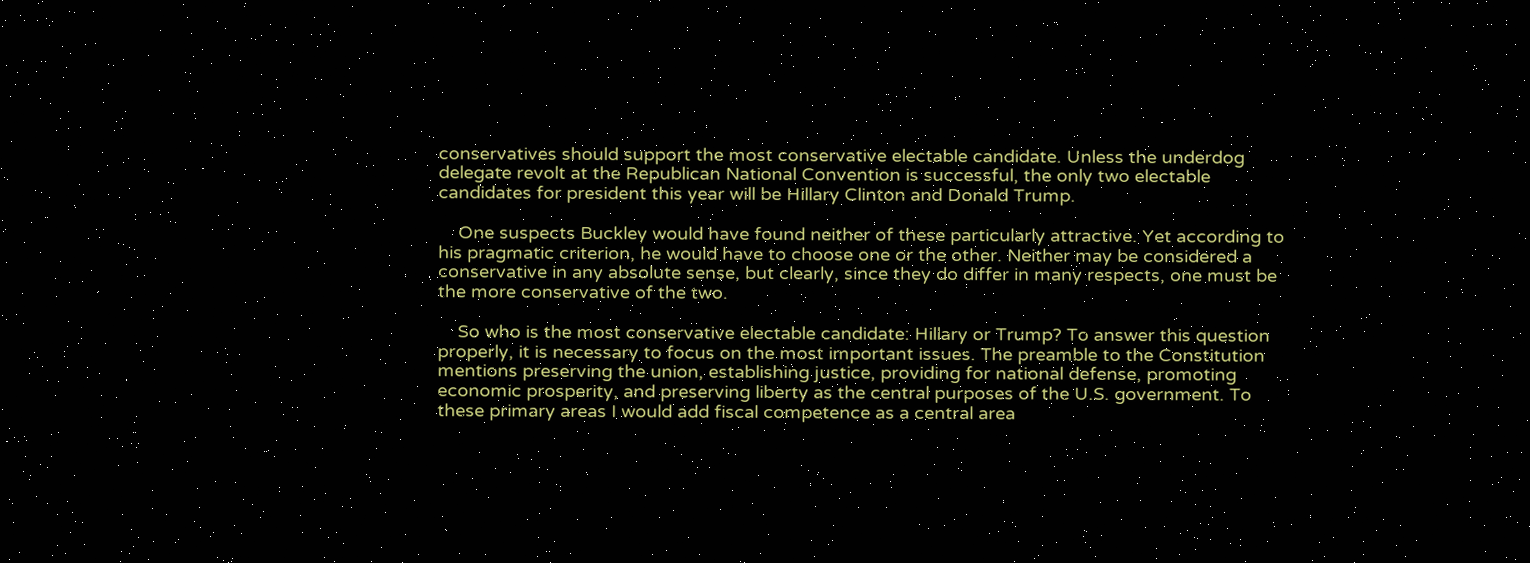conservatives should support the most conservative electable candidate. Unless the underdog delegate revolt at the Republican National Convention is successful, the only two electable candidates for president this year will be Hillary Clinton and Donald Trump.

    One suspects Buckley would have found neither of these particularly attractive. Yet according to his pragmatic criterion, he would have to choose one or the other. Neither may be considered a conservative in any absolute sense, but clearly, since they do differ in many respects, one must be the more conservative of the two.

    So who is the most conservative electable candidate: Hillary or Trump? To answer this question properly, it is necessary to focus on the most important issues. The preamble to the Constitution mentions preserving the union, establishing justice, providing for national defense, promoting economic prosperity, and preserving liberty as the central purposes of the U.S. government. To these primary areas I would add fiscal competence as a central area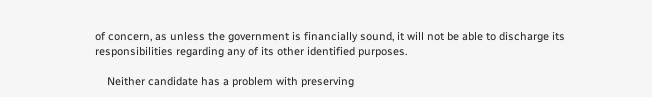of concern, as unless the government is financially sound, it will not be able to discharge its responsibilities regarding any of its other identified purposes.

    Neither candidate has a problem with preserving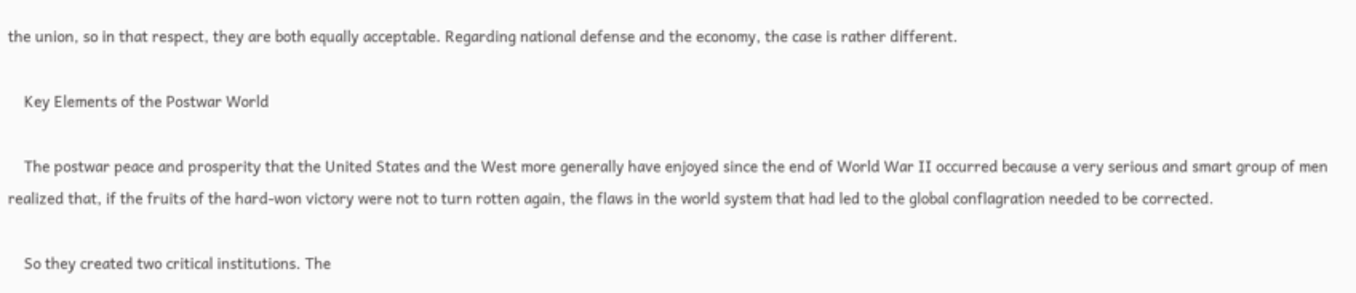the union, so in that respect, they are both equally acceptable. Regarding national defense and the economy, the case is rather different.

    Key Elements of the Postwar World

    The postwar peace and prosperity that the United States and the West more generally have enjoyed since the end of World War II occurred because a very serious and smart group of men realized that, if the fruits of the hard-won victory were not to turn rotten again, the flaws in the world system that had led to the global conflagration needed to be corrected.

    So they created two critical institutions. The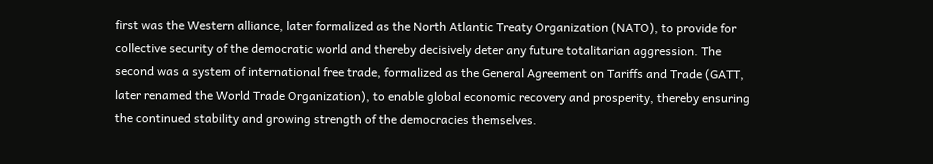first was the Western alliance, later formalized as the North Atlantic Treaty Organization (NATO), to provide for collective security of the democratic world and thereby decisively deter any future totalitarian aggression. The second was a system of international free trade, formalized as the General Agreement on Tariffs and Trade (GATT, later renamed the World Trade Organization), to enable global economic recovery and prosperity, thereby ensuring the continued stability and growing strength of the democracies themselves.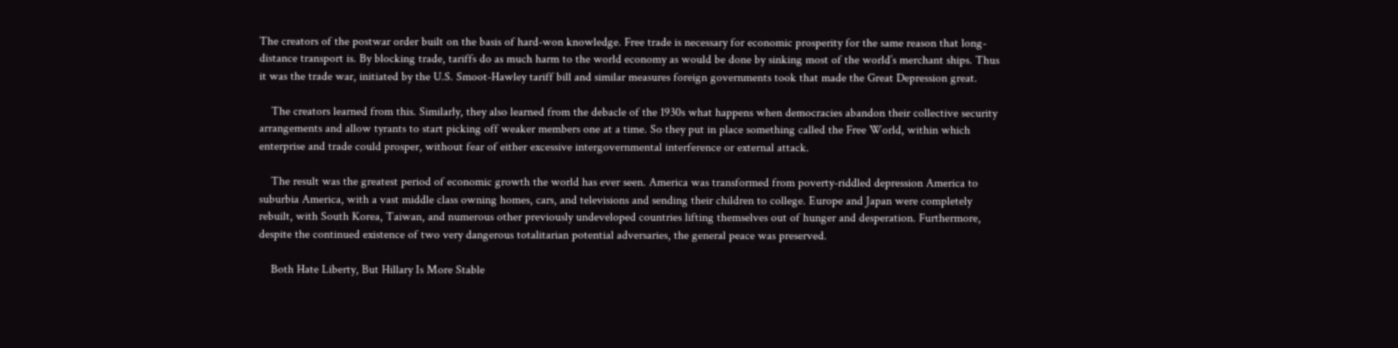The creators of the postwar order built on the basis of hard-won knowledge. Free trade is necessary for economic prosperity for the same reason that long-distance transport is. By blocking trade, tariffs do as much harm to the world economy as would be done by sinking most of the world’s merchant ships. Thus it was the trade war, initiated by the U.S. Smoot-Hawley tariff bill and similar measures foreign governments took that made the Great Depression great.

    The creators learned from this. Similarly, they also learned from the debacle of the 1930s what happens when democracies abandon their collective security arrangements and allow tyrants to start picking off weaker members one at a time. So they put in place something called the Free World, within which enterprise and trade could prosper, without fear of either excessive intergovernmental interference or external attack.

    The result was the greatest period of economic growth the world has ever seen. America was transformed from poverty-riddled depression America to suburbia America, with a vast middle class owning homes, cars, and televisions and sending their children to college. Europe and Japan were completely rebuilt, with South Korea, Taiwan, and numerous other previously undeveloped countries lifting themselves out of hunger and desperation. Furthermore, despite the continued existence of two very dangerous totalitarian potential adversaries, the general peace was preserved.

    Both Hate Liberty, But Hillary Is More Stable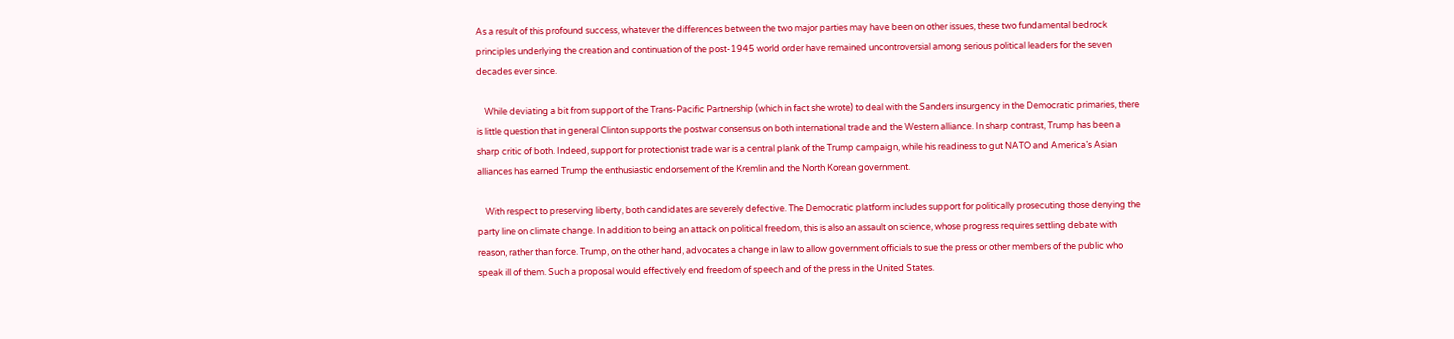As a result of this profound success, whatever the differences between the two major parties may have been on other issues, these two fundamental bedrock principles underlying the creation and continuation of the post-1945 world order have remained uncontroversial among serious political leaders for the seven decades ever since.

    While deviating a bit from support of the Trans-Pacific Partnership (which in fact she wrote) to deal with the Sanders insurgency in the Democratic primaries, there is little question that in general Clinton supports the postwar consensus on both international trade and the Western alliance. In sharp contrast, Trump has been a sharp critic of both. Indeed, support for protectionist trade war is a central plank of the Trump campaign, while his readiness to gut NATO and America’s Asian alliances has earned Trump the enthusiastic endorsement of the Kremlin and the North Korean government.

    With respect to preserving liberty, both candidates are severely defective. The Democratic platform includes support for politically prosecuting those denying the party line on climate change. In addition to being an attack on political freedom, this is also an assault on science, whose progress requires settling debate with reason, rather than force. Trump, on the other hand, advocates a change in law to allow government officials to sue the press or other members of the public who speak ill of them. Such a proposal would effectively end freedom of speech and of the press in the United States.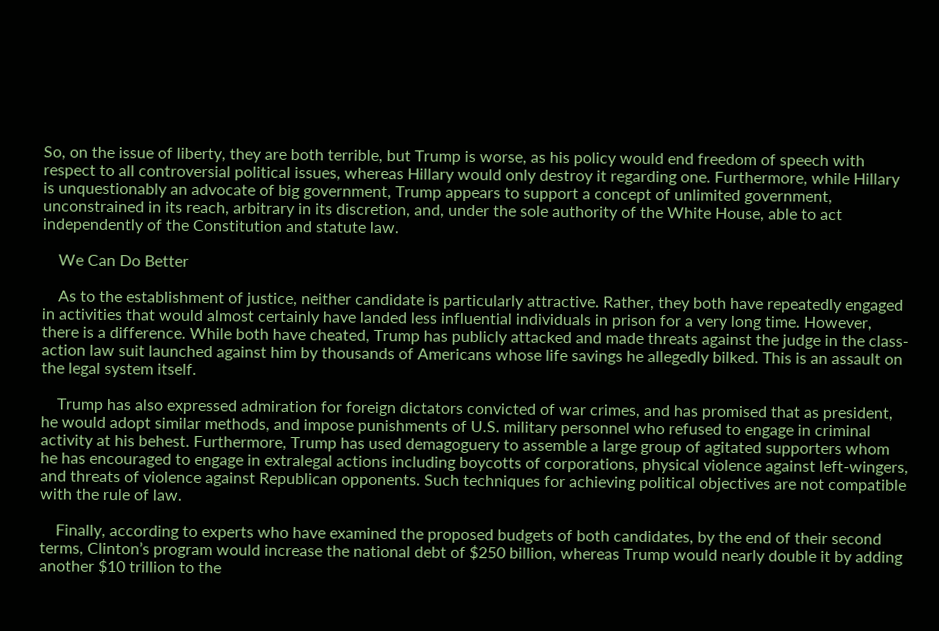So, on the issue of liberty, they are both terrible, but Trump is worse, as his policy would end freedom of speech with respect to all controversial political issues, whereas Hillary would only destroy it regarding one. Furthermore, while Hillary is unquestionably an advocate of big government, Trump appears to support a concept of unlimited government, unconstrained in its reach, arbitrary in its discretion, and, under the sole authority of the White House, able to act independently of the Constitution and statute law.

    We Can Do Better

    As to the establishment of justice, neither candidate is particularly attractive. Rather, they both have repeatedly engaged in activities that would almost certainly have landed less influential individuals in prison for a very long time. However, there is a difference. While both have cheated, Trump has publicly attacked and made threats against the judge in the class-action law suit launched against him by thousands of Americans whose life savings he allegedly bilked. This is an assault on the legal system itself.

    Trump has also expressed admiration for foreign dictators convicted of war crimes, and has promised that as president, he would adopt similar methods, and impose punishments of U.S. military personnel who refused to engage in criminal activity at his behest. Furthermore, Trump has used demagoguery to assemble a large group of agitated supporters whom he has encouraged to engage in extralegal actions including boycotts of corporations, physical violence against left-wingers, and threats of violence against Republican opponents. Such techniques for achieving political objectives are not compatible with the rule of law.

    Finally, according to experts who have examined the proposed budgets of both candidates, by the end of their second terms, Clinton’s program would increase the national debt of $250 billion, whereas Trump would nearly double it by adding another $10 trillion to the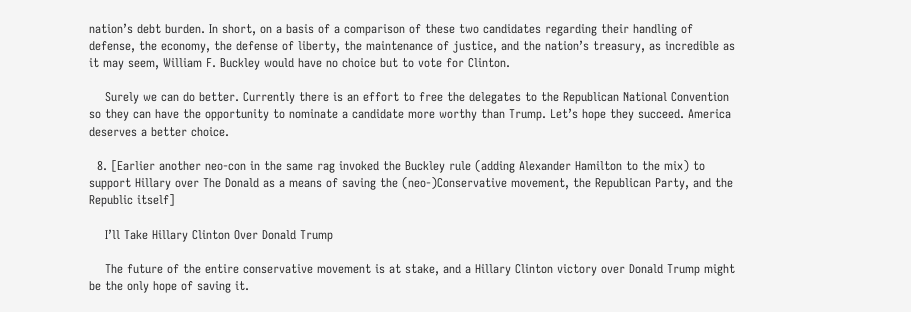nation’s debt burden. In short, on a basis of a comparison of these two candidates regarding their handling of defense, the economy, the defense of liberty, the maintenance of justice, and the nation’s treasury, as incredible as it may seem, William F. Buckley would have no choice but to vote for Clinton.

    Surely we can do better. Currently there is an effort to free the delegates to the Republican National Convention so they can have the opportunity to nominate a candidate more worthy than Trump. Let’s hope they succeed. America deserves a better choice.

  8. [Earlier another neo-con in the same rag invoked the Buckley rule (adding Alexander Hamilton to the mix) to support Hillary over The Donald as a means of saving the (neo-)Conservative movement, the Republican Party, and the Republic itself]

    I’ll Take Hillary Clinton Over Donald Trump

    The future of the entire conservative movement is at stake, and a Hillary Clinton victory over Donald Trump might be the only hope of saving it.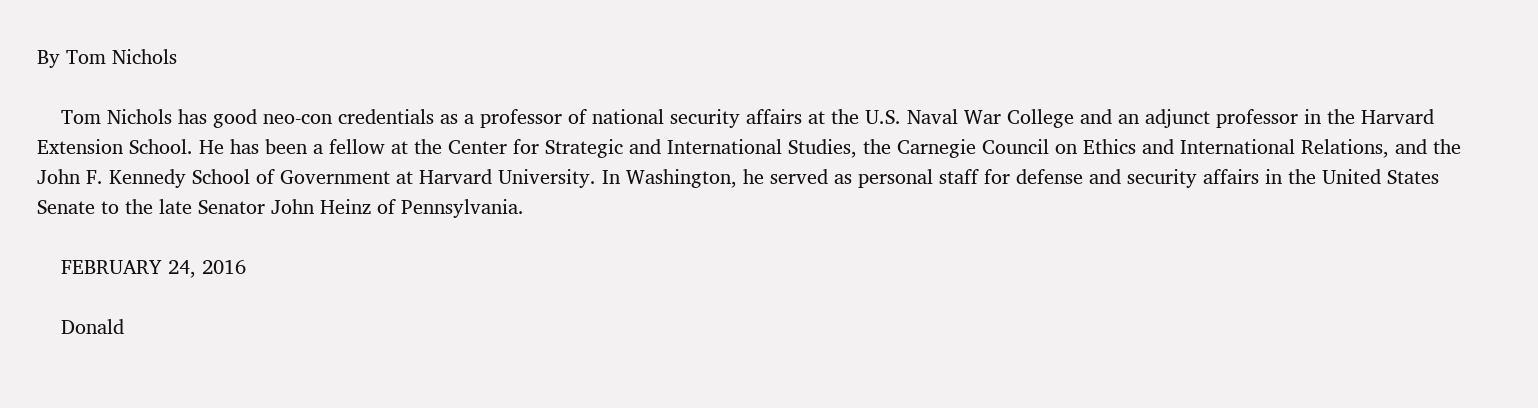By Tom Nichols

    Tom Nichols has good neo-con credentials as a professor of national security affairs at the U.S. Naval War College and an adjunct professor in the Harvard Extension School. He has been a fellow at the Center for Strategic and International Studies, the Carnegie Council on Ethics and International Relations, and the John F. Kennedy School of Government at Harvard University. In Washington, he served as personal staff for defense and security affairs in the United States Senate to the late Senator John Heinz of Pennsylvania.

    FEBRUARY 24, 2016

    Donald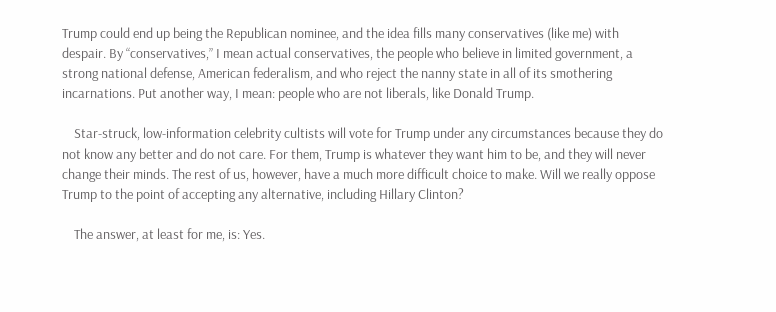Trump could end up being the Republican nominee, and the idea fills many conservatives (like me) with despair. By “conservatives,” I mean actual conservatives, the people who believe in limited government, a strong national defense, American federalism, and who reject the nanny state in all of its smothering incarnations. Put another way, I mean: people who are not liberals, like Donald Trump.

    Star-struck, low-information celebrity cultists will vote for Trump under any circumstances because they do not know any better and do not care. For them, Trump is whatever they want him to be, and they will never change their minds. The rest of us, however, have a much more difficult choice to make. Will we really oppose Trump to the point of accepting any alternative, including Hillary Clinton?

    The answer, at least for me, is: Yes.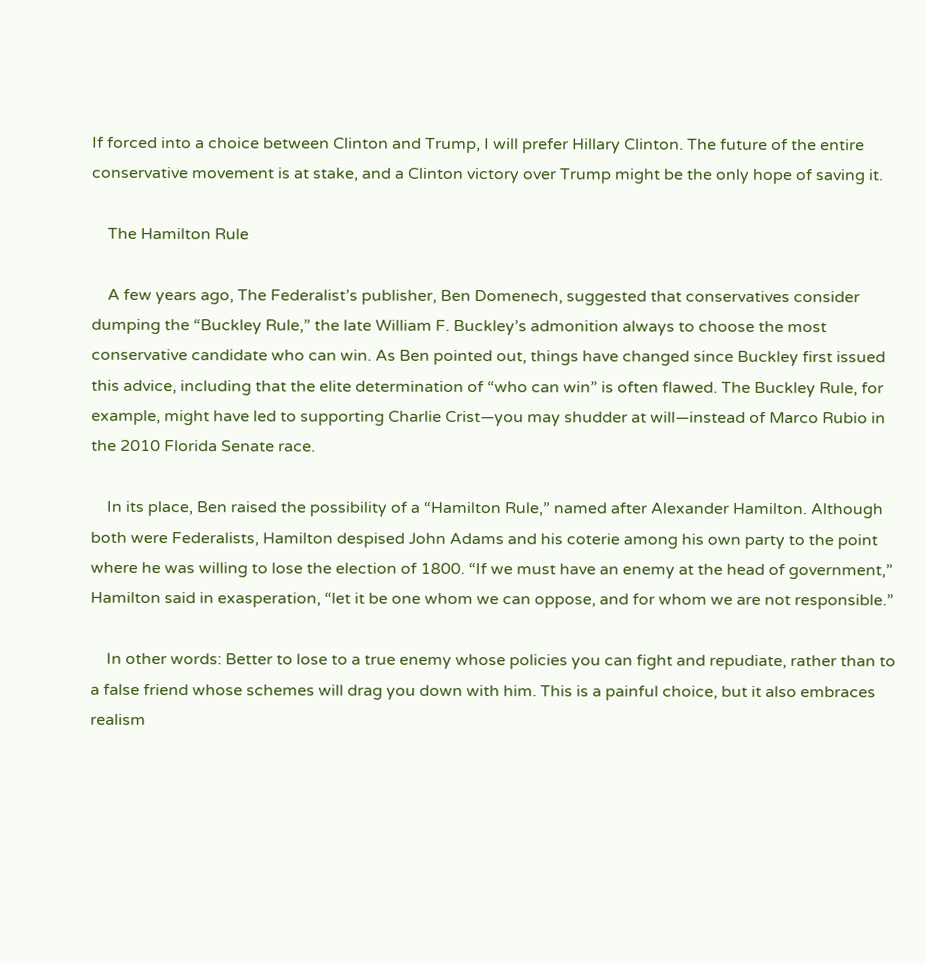If forced into a choice between Clinton and Trump, I will prefer Hillary Clinton. The future of the entire conservative movement is at stake, and a Clinton victory over Trump might be the only hope of saving it.

    The Hamilton Rule

    A few years ago, The Federalist’s publisher, Ben Domenech, suggested that conservatives consider dumping the “Buckley Rule,” the late William F. Buckley’s admonition always to choose the most conservative candidate who can win. As Ben pointed out, things have changed since Buckley first issued this advice, including that the elite determination of “who can win” is often flawed. The Buckley Rule, for example, might have led to supporting Charlie Crist—you may shudder at will—instead of Marco Rubio in the 2010 Florida Senate race.

    In its place, Ben raised the possibility of a “Hamilton Rule,” named after Alexander Hamilton. Although both were Federalists, Hamilton despised John Adams and his coterie among his own party to the point where he was willing to lose the election of 1800. “If we must have an enemy at the head of government,” Hamilton said in exasperation, “let it be one whom we can oppose, and for whom we are not responsible.”

    In other words: Better to lose to a true enemy whose policies you can fight and repudiate, rather than to a false friend whose schemes will drag you down with him. This is a painful choice, but it also embraces realism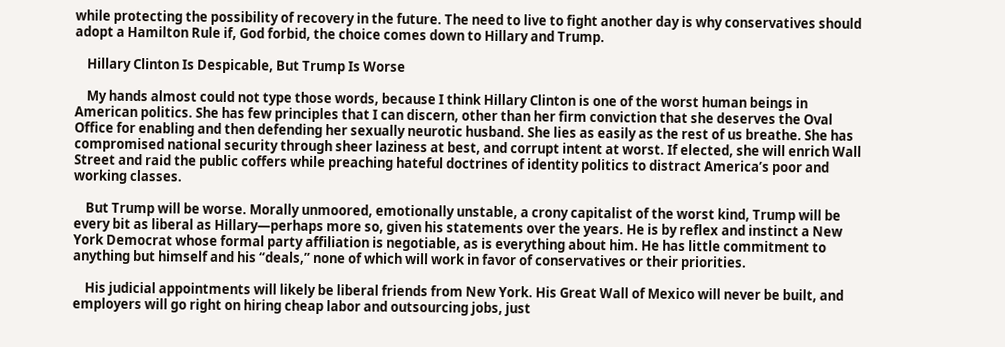while protecting the possibility of recovery in the future. The need to live to fight another day is why conservatives should adopt a Hamilton Rule if, God forbid, the choice comes down to Hillary and Trump.

    Hillary Clinton Is Despicable, But Trump Is Worse

    My hands almost could not type those words, because I think Hillary Clinton is one of the worst human beings in American politics. She has few principles that I can discern, other than her firm conviction that she deserves the Oval Office for enabling and then defending her sexually neurotic husband. She lies as easily as the rest of us breathe. She has compromised national security through sheer laziness at best, and corrupt intent at worst. If elected, she will enrich Wall Street and raid the public coffers while preaching hateful doctrines of identity politics to distract America’s poor and working classes.

    But Trump will be worse. Morally unmoored, emotionally unstable, a crony capitalist of the worst kind, Trump will be every bit as liberal as Hillary—perhaps more so, given his statements over the years. He is by reflex and instinct a New York Democrat whose formal party affiliation is negotiable, as is everything about him. He has little commitment to anything but himself and his “deals,” none of which will work in favor of conservatives or their priorities.

    His judicial appointments will likely be liberal friends from New York. His Great Wall of Mexico will never be built, and employers will go right on hiring cheap labor and outsourcing jobs, just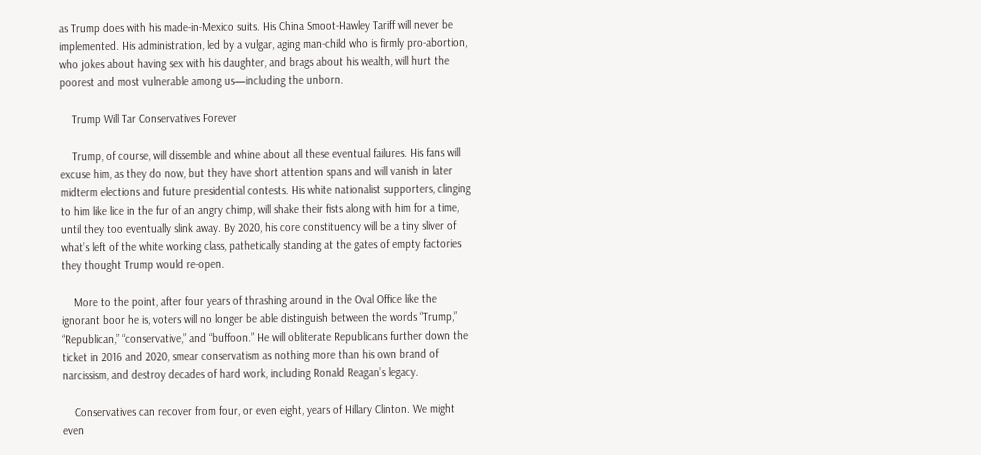as Trump does with his made-in-Mexico suits. His China Smoot-Hawley Tariff will never be implemented. His administration, led by a vulgar, aging man-child who is firmly pro-abortion, who jokes about having sex with his daughter, and brags about his wealth, will hurt the poorest and most vulnerable among us—including the unborn.

    Trump Will Tar Conservatives Forever

    Trump, of course, will dissemble and whine about all these eventual failures. His fans will excuse him, as they do now, but they have short attention spans and will vanish in later midterm elections and future presidential contests. His white nationalist supporters, clinging to him like lice in the fur of an angry chimp, will shake their fists along with him for a time, until they too eventually slink away. By 2020, his core constituency will be a tiny sliver of what’s left of the white working class, pathetically standing at the gates of empty factories they thought Trump would re-open.

    More to the point, after four years of thrashing around in the Oval Office like the ignorant boor he is, voters will no longer be able distinguish between the words “Trump,” “Republican,” “conservative,” and “buffoon.” He will obliterate Republicans further down the ticket in 2016 and 2020, smear conservatism as nothing more than his own brand of narcissism, and destroy decades of hard work, including Ronald Reagan’s legacy.

    Conservatives can recover from four, or even eight, years of Hillary Clinton. We might even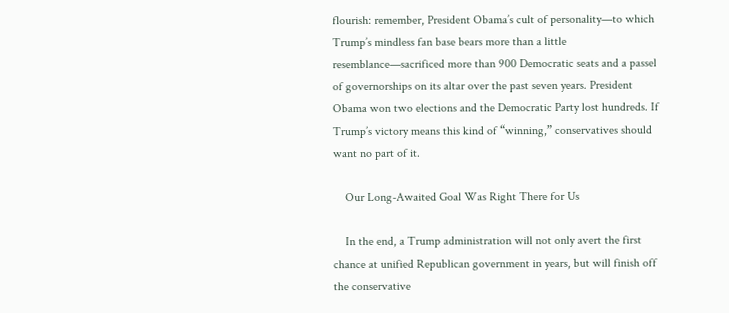flourish: remember, President Obama’s cult of personality—to which Trump’s mindless fan base bears more than a little resemblance—sacrificed more than 900 Democratic seats and a passel of governorships on its altar over the past seven years. President Obama won two elections and the Democratic Party lost hundreds. If Trump’s victory means this kind of “winning,” conservatives should want no part of it.

    Our Long-Awaited Goal Was Right There for Us

    In the end, a Trump administration will not only avert the first chance at unified Republican government in years, but will finish off the conservative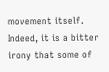movement itself. Indeed, it is a bitter irony that some of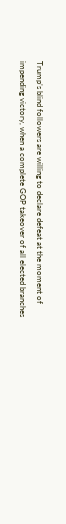Trump’s blind followers are willing to declare defeat at the moment of impending victory, when a complete GOP takeover of all elected branches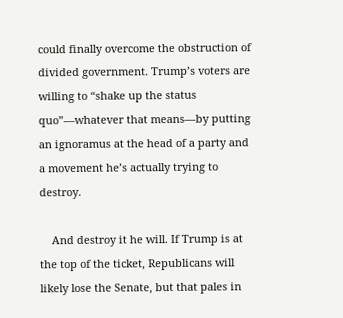could finally overcome the obstruction of divided government. Trump’s voters are willing to “shake up the status quo”—whatever that means—by putting an ignoramus at the head of a party and a movement he’s actually trying to destroy.

    And destroy it he will. If Trump is at the top of the ticket, Republicans will likely lose the Senate, but that pales in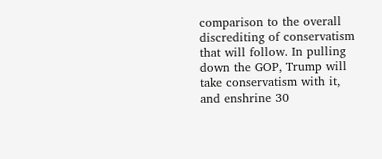comparison to the overall discrediting of conservatism that will follow. In pulling down the GOP, Trump will take conservatism with it, and enshrine 30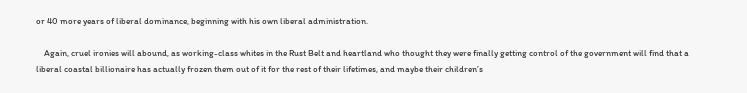or 40 more years of liberal dominance, beginning with his own liberal administration.

    Again, cruel ironies will abound, as working-class whites in the Rust Belt and heartland who thought they were finally getting control of the government will find that a liberal coastal billionaire has actually frozen them out of it for the rest of their lifetimes, and maybe their children’s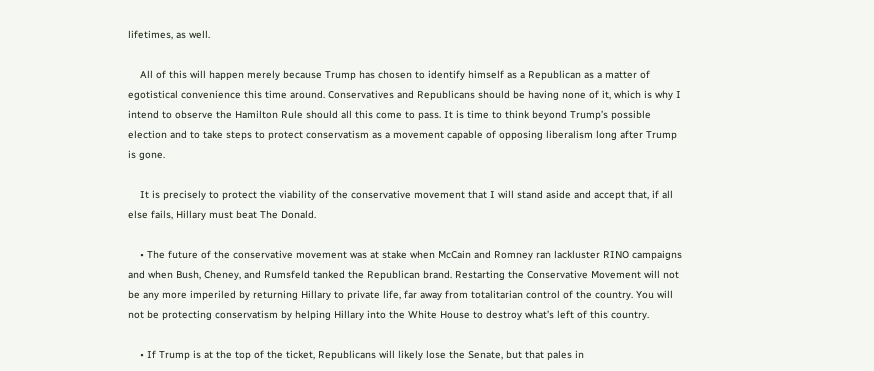lifetimes, as well.

    All of this will happen merely because Trump has chosen to identify himself as a Republican as a matter of egotistical convenience this time around. Conservatives and Republicans should be having none of it, which is why I intend to observe the Hamilton Rule should all this come to pass. It is time to think beyond Trump’s possible election and to take steps to protect conservatism as a movement capable of opposing liberalism long after Trump is gone.

    It is precisely to protect the viability of the conservative movement that I will stand aside and accept that, if all else fails, Hillary must beat The Donald.

    • The future of the conservative movement was at stake when McCain and Romney ran lackluster RINO campaigns and when Bush, Cheney, and Rumsfeld tanked the Republican brand. Restarting the Conservative Movement will not be any more imperiled by returning Hillary to private life, far away from totalitarian control of the country. You will not be protecting conservatism by helping Hillary into the White House to destroy what’s left of this country.

    • If Trump is at the top of the ticket, Republicans will likely lose the Senate, but that pales in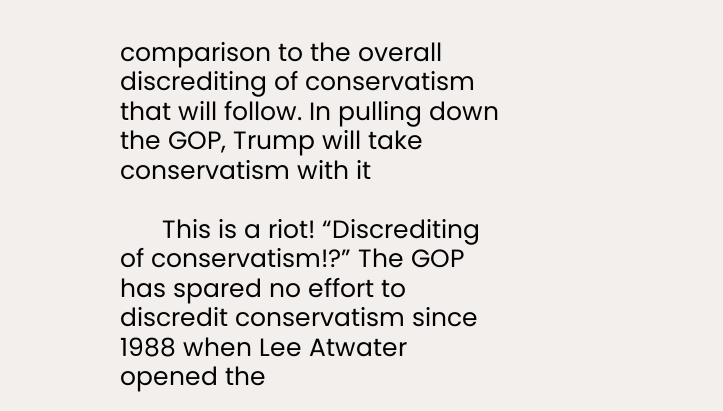comparison to the overall discrediting of conservatism that will follow. In pulling down the GOP, Trump will take conservatism with it

      This is a riot! “Discrediting of conservatism!?” The GOP has spared no effort to discredit conservatism since 1988 when Lee Atwater opened the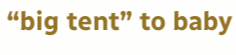“big tent” to baby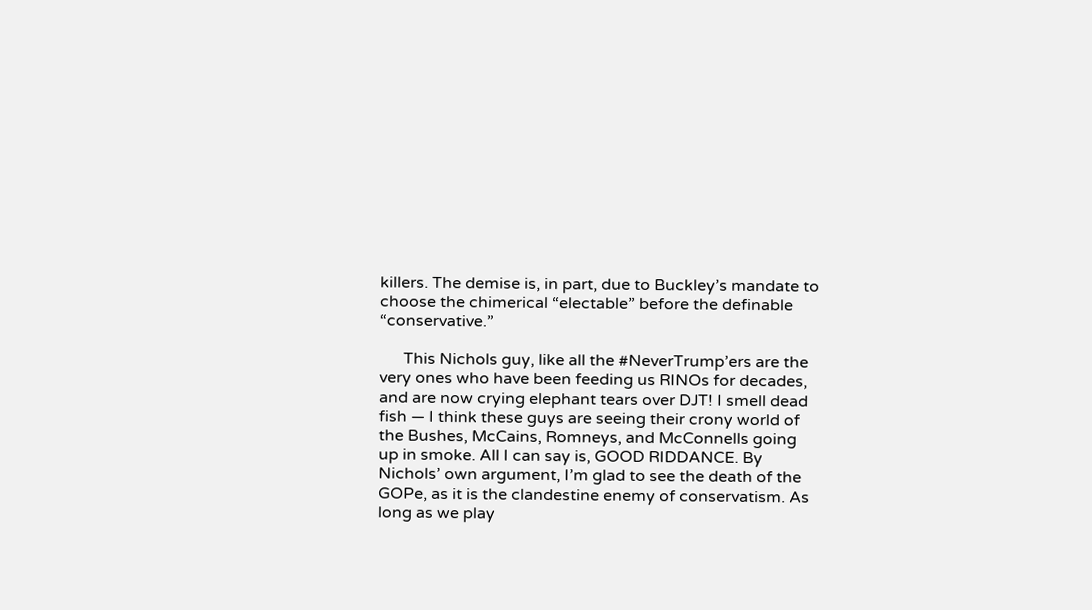killers. The demise is, in part, due to Buckley’s mandate to choose the chimerical “electable” before the definable “conservative.”

      This Nichols guy, like all the #NeverTrump’ers are the very ones who have been feeding us RINOs for decades, and are now crying elephant tears over DJT! I smell dead fish — I think these guys are seeing their crony world of the Bushes, McCains, Romneys, and McConnells going up in smoke. All I can say is, GOOD RIDDANCE. By Nichols’ own argument, I’m glad to see the death of the GOPe, as it is the clandestine enemy of conservatism. As long as we play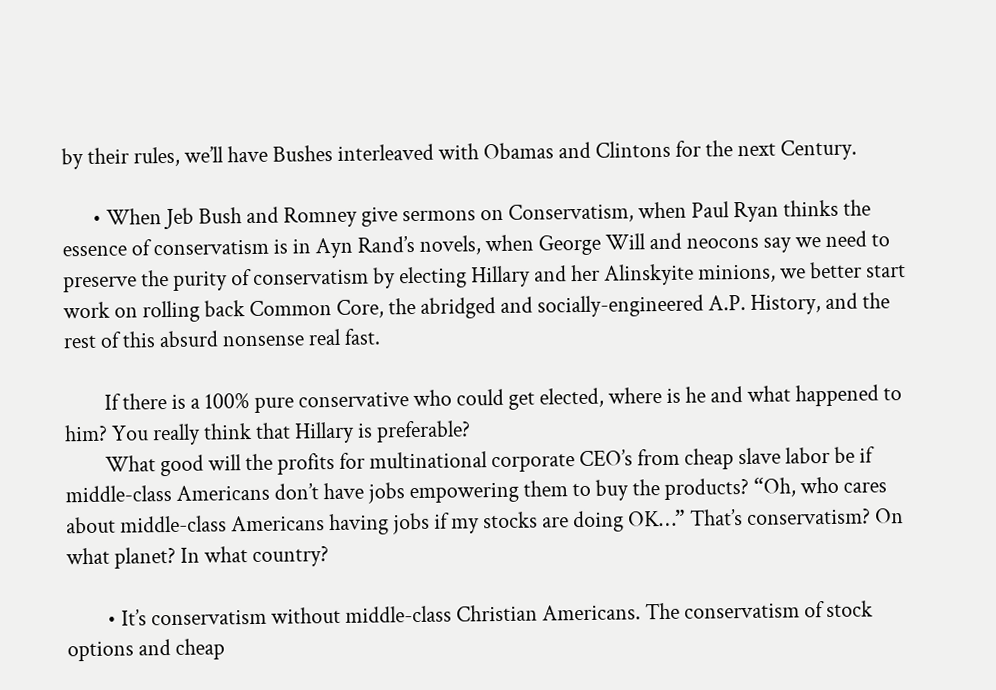by their rules, we’ll have Bushes interleaved with Obamas and Clintons for the next Century.

      • When Jeb Bush and Romney give sermons on Conservatism, when Paul Ryan thinks the essence of conservatism is in Ayn Rand’s novels, when George Will and neocons say we need to preserve the purity of conservatism by electing Hillary and her Alinskyite minions, we better start work on rolling back Common Core, the abridged and socially-engineered A.P. History, and the rest of this absurd nonsense real fast.

        If there is a 100% pure conservative who could get elected, where is he and what happened to him? You really think that Hillary is preferable?
        What good will the profits for multinational corporate CEO’s from cheap slave labor be if middle-class Americans don’t have jobs empowering them to buy the products? “Oh, who cares about middle-class Americans having jobs if my stocks are doing OK…” That’s conservatism? On what planet? In what country?

        • It’s conservatism without middle-class Christian Americans. The conservatism of stock options and cheap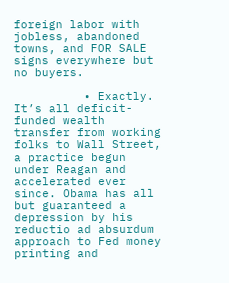foreign labor with jobless, abandoned towns, and FOR SALE signs everywhere but no buyers.

          • Exactly. It’s all deficit-funded wealth transfer from working folks to Wall Street, a practice begun under Reagan and accelerated ever since. Obama has all but guaranteed a depression by his reductio ad absurdum approach to Fed money printing and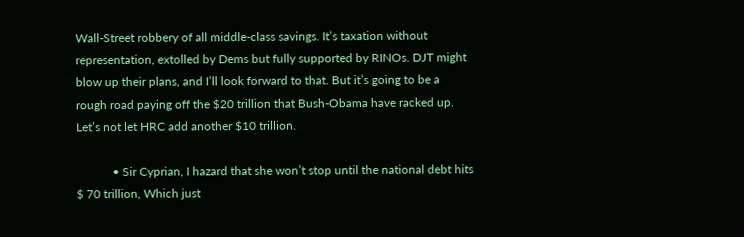Wall-Street robbery of all middle-class savings. It’s taxation without representation, extolled by Dems but fully supported by RINOs. DJT might blow up their plans, and I’ll look forward to that. But it’s going to be a rough road paying off the $20 trillion that Bush-Obama have racked up. Let’s not let HRC add another $10 trillion.

            • Sir Cyprian, I hazard that she won’t stop until the national debt hits $ 70 trillion, Which just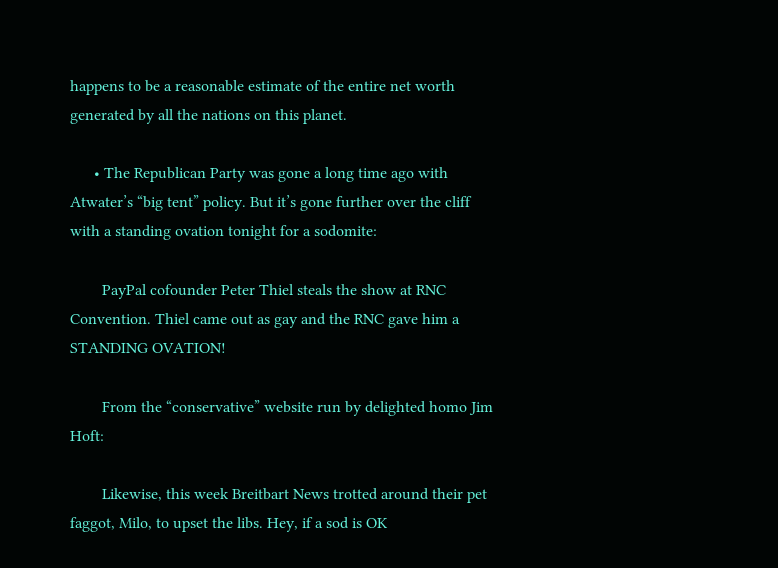happens to be a reasonable estimate of the entire net worth generated by all the nations on this planet.

      • The Republican Party was gone a long time ago with Atwater’s “big tent” policy. But it’s gone further over the cliff with a standing ovation tonight for a sodomite:

        PayPal cofounder Peter Thiel steals the show at RNC Convention. Thiel came out as gay and the RNC gave him a STANDING OVATION!

        From the “conservative” website run by delighted homo Jim Hoft:

        Likewise, this week Breitbart News trotted around their pet faggot, Milo, to upset the libs. Hey, if a sod is OK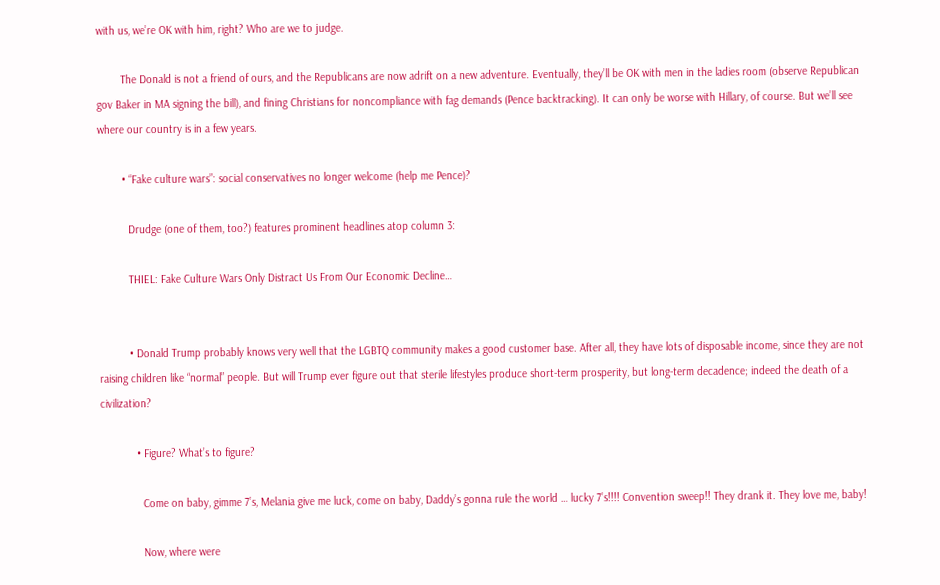with us, we’re OK with him, right? Who are we to judge.

        The Donald is not a friend of ours, and the Republicans are now adrift on a new adventure. Eventually, they’ll be OK with men in the ladies room (observe Republican gov Baker in MA signing the bill), and fining Christians for noncompliance with fag demands (Pence backtracking). It can only be worse with Hillary, of course. But we’ll see where our country is in a few years.

        • “Fake culture wars”: social conservatives no longer welcome (help me Pence)?

          Drudge (one of them, too?) features prominent headlines atop column 3:

          THIEL: Fake Culture Wars Only Distract Us From Our Economic Decline…


          • Donald Trump probably knows very well that the LGBTQ community makes a good customer base. After all, they have lots of disposable income, since they are not raising children like “normal” people. But will Trump ever figure out that sterile lifestyles produce short-term prosperity, but long-term decadence; indeed the death of a civilization?

            • Figure? What’s to figure?

              Come on baby, gimme 7’s, Melania give me luck, come on baby, Daddy’s gonna rule the world … lucky 7’s!!!! Convention sweep!! They drank it. They love me, baby!

              Now, where were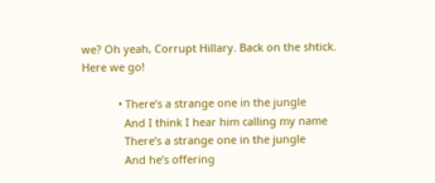we? Oh yeah, Corrupt Hillary. Back on the shtick. Here we go!

            • There’s a strange one in the jungle
              And I think I hear him calling my name
              There’s a strange one in the jungle
              And he’s offering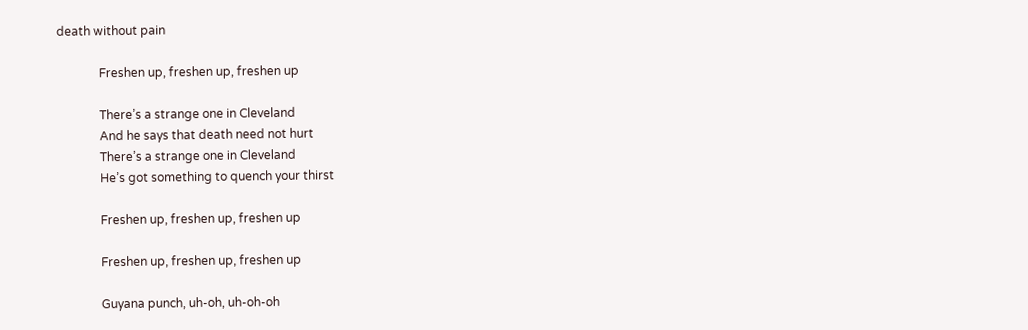death without pain

              Freshen up, freshen up, freshen up

              There’s a strange one in Cleveland
              And he says that death need not hurt
              There’s a strange one in Cleveland
              He’s got something to quench your thirst

              Freshen up, freshen up, freshen up

              Freshen up, freshen up, freshen up

              Guyana punch, uh-oh, uh-oh-oh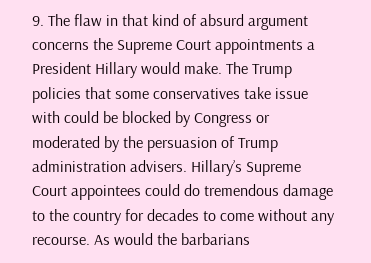9. The flaw in that kind of absurd argument concerns the Supreme Court appointments a President Hillary would make. The Trump policies that some conservatives take issue with could be blocked by Congress or moderated by the persuasion of Trump administration advisers. Hillary’s Supreme Court appointees could do tremendous damage to the country for decades to come without any recourse. As would the barbarians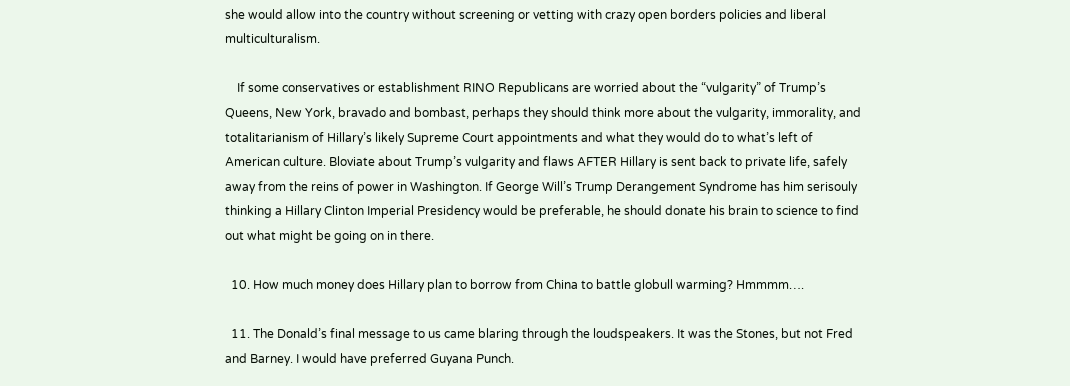she would allow into the country without screening or vetting with crazy open borders policies and liberal multiculturalism.

    If some conservatives or establishment RINO Republicans are worried about the “vulgarity” of Trump’s Queens, New York, bravado and bombast, perhaps they should think more about the vulgarity, immorality, and totalitarianism of Hillary’s likely Supreme Court appointments and what they would do to what’s left of American culture. Bloviate about Trump’s vulgarity and flaws AFTER Hillary is sent back to private life, safely away from the reins of power in Washington. If George Will’s Trump Derangement Syndrome has him serisouly thinking a Hillary Clinton Imperial Presidency would be preferable, he should donate his brain to science to find out what might be going on in there.

  10. How much money does Hillary plan to borrow from China to battle globull warming? Hmmmm….

  11. The Donald’s final message to us came blaring through the loudspeakers. It was the Stones, but not Fred and Barney. I would have preferred Guyana Punch.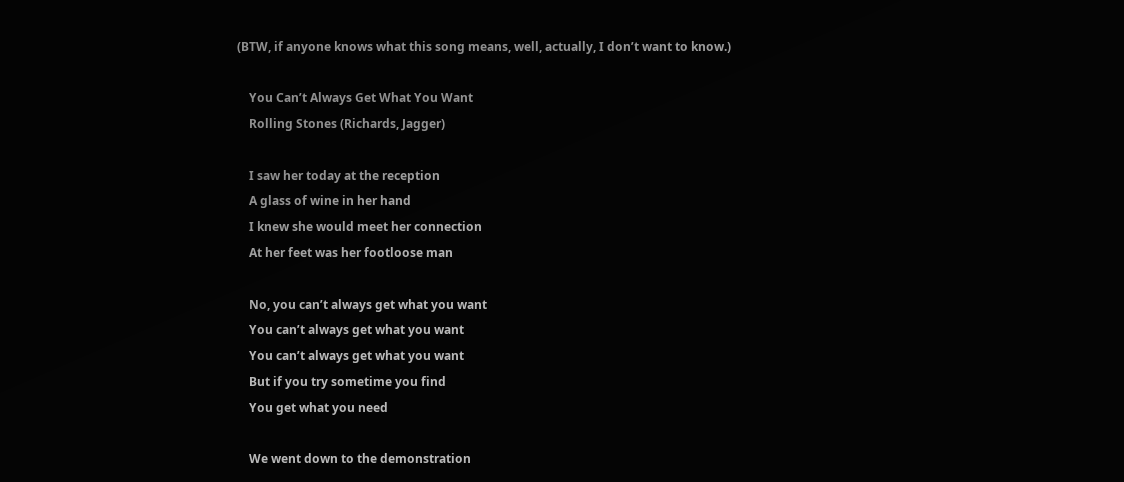(BTW, if anyone knows what this song means, well, actually, I don’t want to know.)

    You Can’t Always Get What You Want
    Rolling Stones (Richards, Jagger)

    I saw her today at the reception
    A glass of wine in her hand
    I knew she would meet her connection
    At her feet was her footloose man

    No, you can’t always get what you want
    You can’t always get what you want
    You can’t always get what you want
    But if you try sometime you find
    You get what you need

    We went down to the demonstration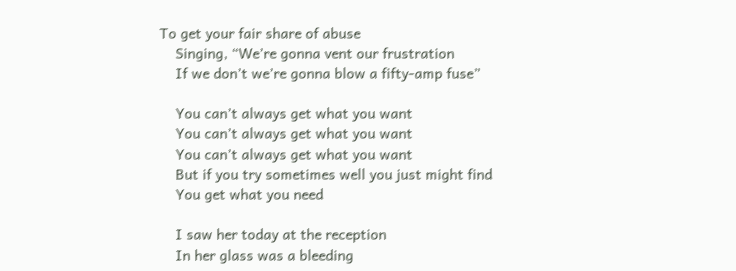To get your fair share of abuse
    Singing, “We’re gonna vent our frustration
    If we don’t we’re gonna blow a fifty-amp fuse”

    You can’t always get what you want
    You can’t always get what you want
    You can’t always get what you want
    But if you try sometimes well you just might find
    You get what you need

    I saw her today at the reception
    In her glass was a bleeding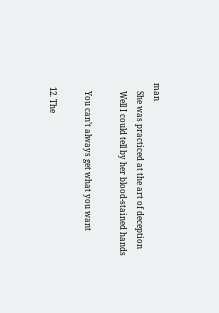man
    She was practiced at the art of deception
    Well I could tell by her blood-stained hands

    You can’t always get what you want

  12. The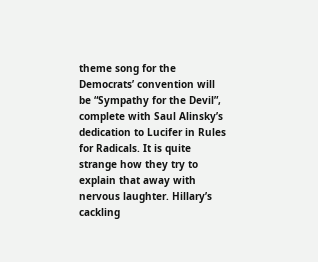theme song for the Democrats’ convention will be “Sympathy for the Devil”, complete with Saul Alinsky’s dedication to Lucifer in Rules for Radicals. It is quite strange how they try to explain that away with nervous laughter. Hillary’s cackling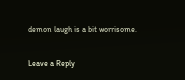demon laugh is a bit worrisome.

Leave a Reply